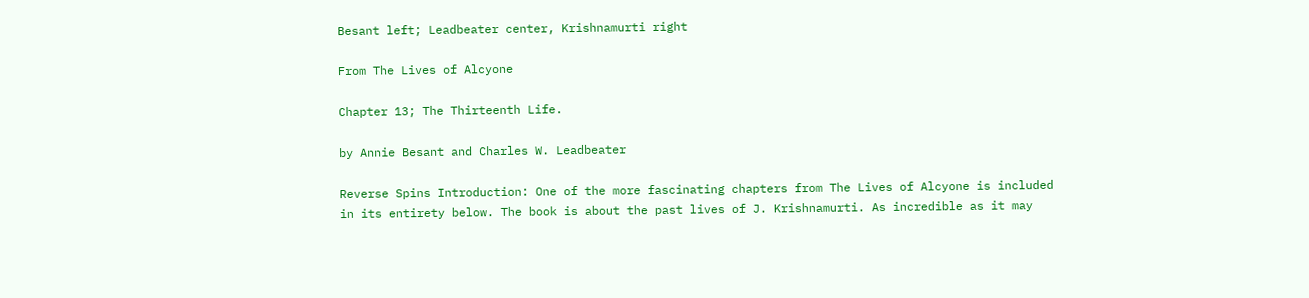Besant left; Leadbeater center, Krishnamurti right

From The Lives of Alcyone

Chapter 13; The Thirteenth Life.

by Annie Besant and Charles W. Leadbeater

Reverse Spins Introduction: One of the more fascinating chapters from The Lives of Alcyone is included in its entirety below. The book is about the past lives of J. Krishnamurti. As incredible as it may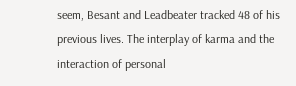seem, Besant and Leadbeater tracked 48 of his previous lives. The interplay of karma and the interaction of personal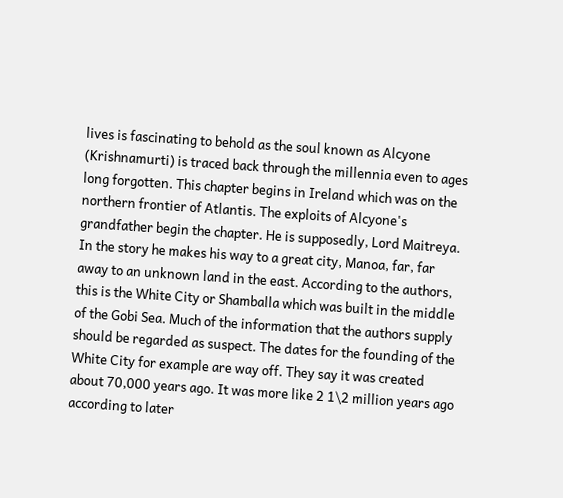lives is fascinating to behold as the soul known as Alcyone (Krishnamurti) is traced back through the millennia even to ages long forgotten. This chapter begins in Ireland which was on the northern frontier of Atlantis. The exploits of Alcyone's grandfather begin the chapter. He is supposedly, Lord Maitreya. In the story he makes his way to a great city, Manoa, far, far away to an unknown land in the east. According to the authors, this is the White City or Shamballa which was built in the middle of the Gobi Sea. Much of the information that the authors supply should be regarded as suspect. The dates for the founding of the White City for example are way off. They say it was created about 70,000 years ago. It was more like 2 1\2 million years ago according to later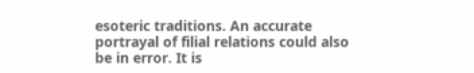esoteric traditions. An accurate portrayal of filial relations could also be in error. It is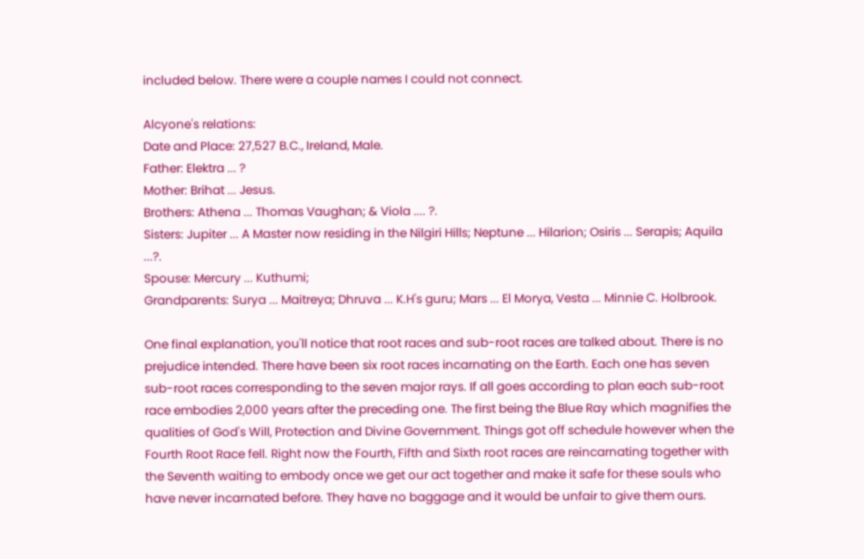included below. There were a couple names I could not connect.

Alcyone's relations:
Date and Place: 27,527 B.C., Ireland, Male.
Father: Elektra ... ?
Mother: Brihat ... Jesus.
Brothers: Athena ... Thomas Vaughan; & Viola .... ?.
Sisters: Jupiter ... A Master now residing in the Nilgiri Hills; Neptune ... Hilarion; Osiris ... Serapis; Aquila ...?.
Spouse: Mercury ... Kuthumi;
Grandparents: Surya ... Maitreya; Dhruva ... K.H's guru; Mars ... El Morya, Vesta ... Minnie C. Holbrook.

One final explanation, you'll notice that root races and sub-root races are talked about. There is no prejudice intended. There have been six root races incarnating on the Earth. Each one has seven sub-root races corresponding to the seven major rays. If all goes according to plan each sub-root race embodies 2,000 years after the preceding one. The first being the Blue Ray which magnifies the qualities of God's Will, Protection and Divine Government. Things got off schedule however when the Fourth Root Race fell. Right now the Fourth, Fifth and Sixth root races are reincarnating together with the Seventh waiting to embody once we get our act together and make it safe for these souls who have never incarnated before. They have no baggage and it would be unfair to give them ours.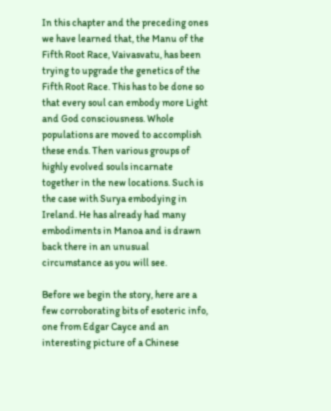In this chapter and the preceding ones we have learned that, the Manu of the Fifth Root Race, Vaivasvatu, has been trying to upgrade the genetics of the Fifth Root Race. This has to be done so that every soul can embody more Light and God consciousness. Whole populations are moved to accomplish these ends. Then various groups of highly evolved souls incarnate together in the new locations. Such is the case with Surya embodying in Ireland. He has already had many embodiments in Manoa and is drawn back there in an unusual circumstance as you will see.

Before we begin the story, here are a few corroborating bits of esoteric info, one from Edgar Cayce and an interesting picture of a Chinese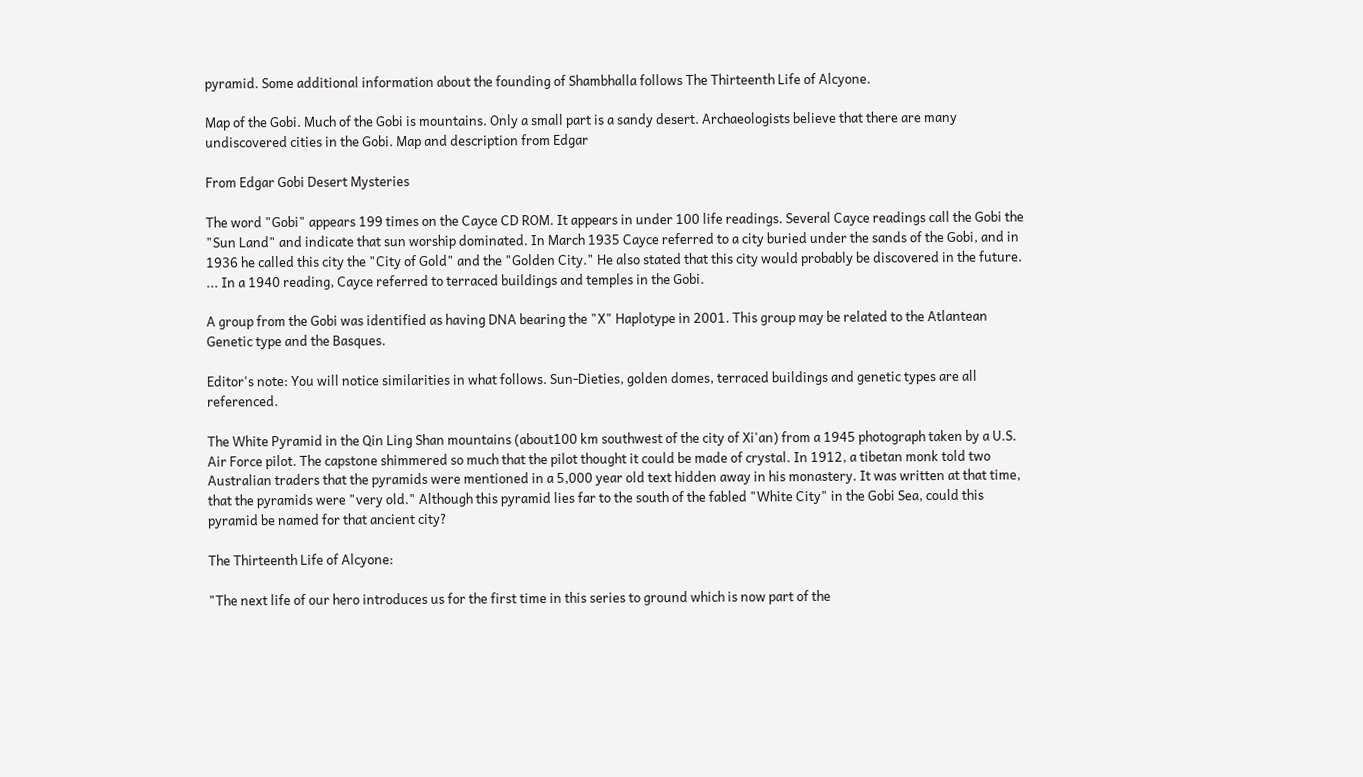pyramid. Some additional information about the founding of Shambhalla follows The Thirteenth Life of Alcyone.

Map of the Gobi. Much of the Gobi is mountains. Only a small part is a sandy desert. Archaeologists believe that there are many undiscovered cities in the Gobi. Map and description from Edgar

From Edgar Gobi Desert Mysteries

The word "Gobi" appears 199 times on the Cayce CD ROM. It appears in under 100 life readings. Several Cayce readings call the Gobi the "Sun Land" and indicate that sun worship dominated. In March 1935 Cayce referred to a city buried under the sands of the Gobi, and in 1936 he called this city the "City of Gold" and the "Golden City." He also stated that this city would probably be discovered in the future. ... In a 1940 reading, Cayce referred to terraced buildings and temples in the Gobi.

A group from the Gobi was identified as having DNA bearing the "X" Haplotype in 2001. This group may be related to the Atlantean Genetic type and the Basques.

Editor's note: You will notice similarities in what follows. Sun-Dieties, golden domes, terraced buildings and genetic types are all referenced.

The White Pyramid in the Qin Ling Shan mountains (about100 km southwest of the city of Xi'an) from a 1945 photograph taken by a U.S. Air Force pilot. The capstone shimmered so much that the pilot thought it could be made of crystal. In 1912, a tibetan monk told two Australian traders that the pyramids were mentioned in a 5,000 year old text hidden away in his monastery. It was written at that time, that the pyramids were "very old." Although this pyramid lies far to the south of the fabled "White City" in the Gobi Sea, could this pyramid be named for that ancient city?

The Thirteenth Life of Alcyone:

"The next life of our hero introduces us for the first time in this series to ground which is now part of the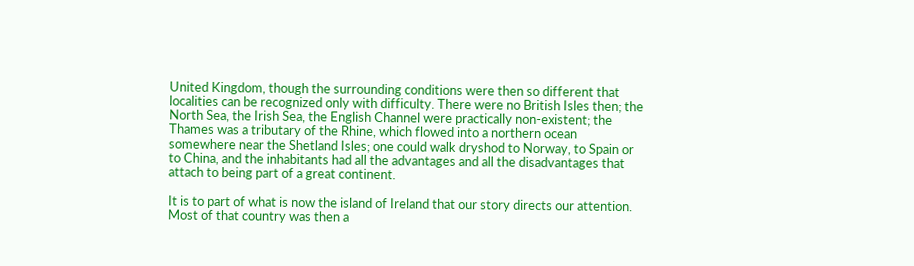United Kingdom, though the surrounding conditions were then so different that localities can be recognized only with difficulty. There were no British Isles then; the North Sea, the Irish Sea, the English Channel were practically non-existent; the Thames was a tributary of the Rhine, which flowed into a northern ocean somewhere near the Shetland Isles; one could walk dryshod to Norway, to Spain or to China, and the inhabitants had all the advantages and all the disadvantages that attach to being part of a great continent.

It is to part of what is now the island of Ireland that our story directs our attention. Most of that country was then a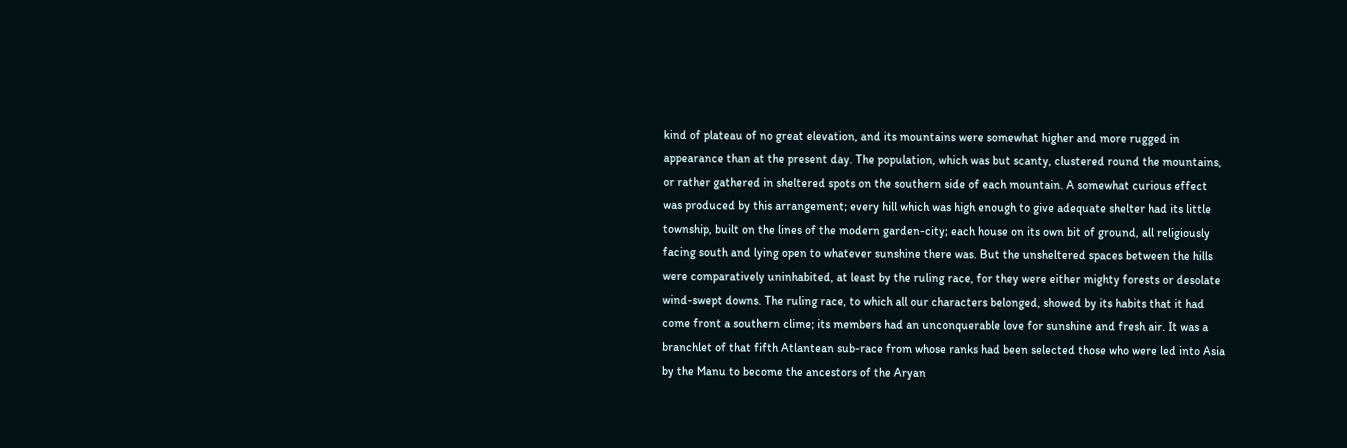kind of plateau of no great elevation, and its mountains were somewhat higher and more rugged in appearance than at the present day. The population, which was but scanty, clustered round the mountains, or rather gathered in sheltered spots on the southern side of each mountain. A somewhat curious effect was produced by this arrangement; every hill which was high enough to give adequate shelter had its little township, built on the lines of the modern garden-city; each house on its own bit of ground, all religiously facing south and lying open to whatever sunshine there was. But the unsheltered spaces between the hills were comparatively uninhabited, at least by the ruling race, for they were either mighty forests or desolate wind-swept downs. The ruling race, to which all our characters belonged, showed by its habits that it had come front a southern clime; its members had an unconquerable love for sunshine and fresh air. It was a branchlet of that fifth Atlantean sub-race from whose ranks had been selected those who were led into Asia by the Manu to become the ancestors of the Aryan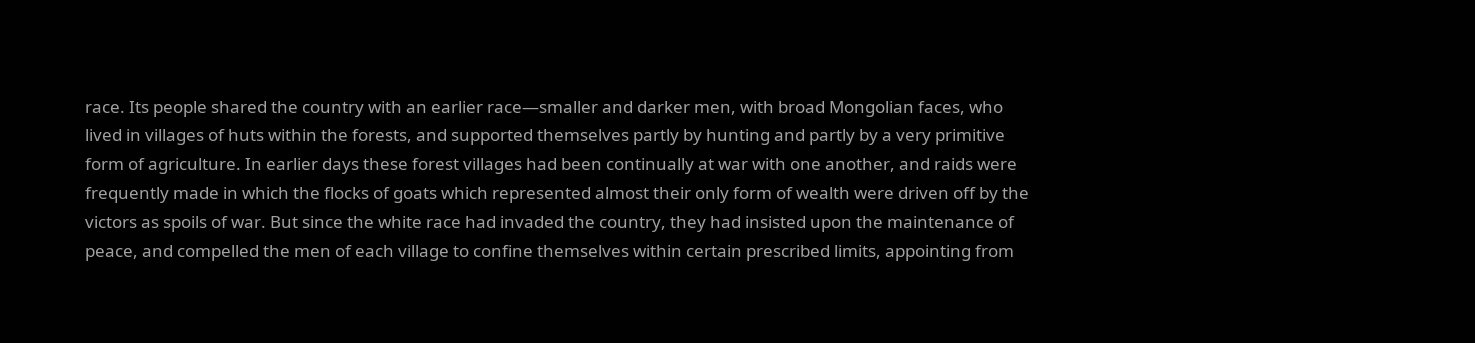race. Its people shared the country with an earlier race—smaller and darker men, with broad Mongolian faces, who lived in villages of huts within the forests, and supported themselves partly by hunting and partly by a very primitive form of agriculture. In earlier days these forest villages had been continually at war with one another, and raids were frequently made in which the flocks of goats which represented almost their only form of wealth were driven off by the victors as spoils of war. But since the white race had invaded the country, they had insisted upon the maintenance of peace, and compelled the men of each village to confine themselves within certain prescribed limits, appointing from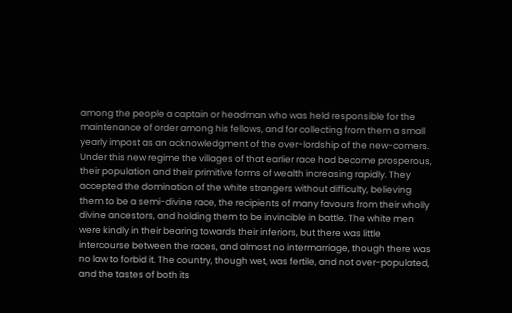among the people a captain or headman who was held responsible for the maintenance of order among his fellows, and for collecting from them a small yearly impost as an acknowledgment of the over-lordship of the new-comers. Under this new regime the villages of that earlier race had become prosperous, their population and their primitive forms of wealth increasing rapidly. They accepted the domination of the white strangers without difficulty, believing them to be a semi-divine race, the recipients of many favours from their wholly divine ancestors, and holding them to be invincible in battle. The white men were kindly in their bearing towards their inferiors, but there was little intercourse between the races, and almost no intermarriage, though there was no law to forbid it. The country, though wet, was fertile, and not over-populated, and the tastes of both its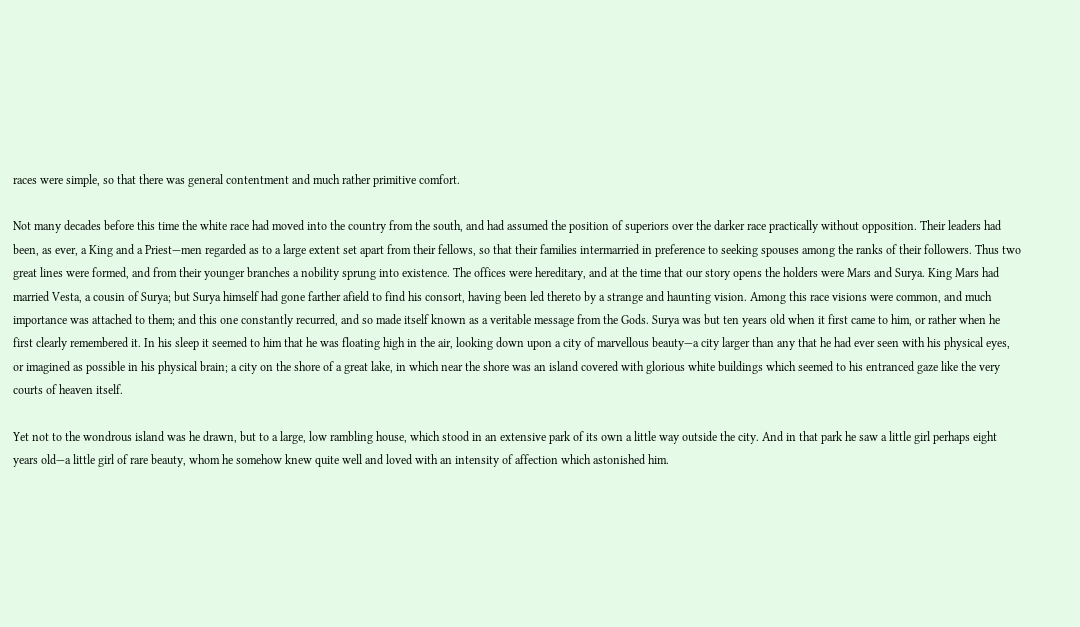races were simple, so that there was general contentment and much rather primitive comfort.

Not many decades before this time the white race had moved into the country from the south, and had assumed the position of superiors over the darker race practically without opposition. Their leaders had been, as ever, a King and a Priest—men regarded as to a large extent set apart from their fellows, so that their families intermarried in preference to seeking spouses among the ranks of their followers. Thus two great lines were formed, and from their younger branches a nobility sprung into existence. The offices were hereditary, and at the time that our story opens the holders were Mars and Surya. King Mars had married Vesta, a cousin of Surya; but Surya himself had gone farther afield to find his consort, having been led thereto by a strange and haunting vision. Among this race visions were common, and much importance was attached to them; and this one constantly recurred, and so made itself known as a veritable message from the Gods. Surya was but ten years old when it first came to him, or rather when he first clearly remembered it. In his sleep it seemed to him that he was floating high in the air, looking down upon a city of marvellous beauty—a city larger than any that he had ever seen with his physical eyes, or imagined as possible in his physical brain; a city on the shore of a great lake, in which near the shore was an island covered with glorious white buildings which seemed to his entranced gaze like the very courts of heaven itself.

Yet not to the wondrous island was he drawn, but to a large, low rambling house, which stood in an extensive park of its own a little way outside the city. And in that park he saw a little girl perhaps eight years old—a little girl of rare beauty, whom he somehow knew quite well and loved with an intensity of affection which astonished him.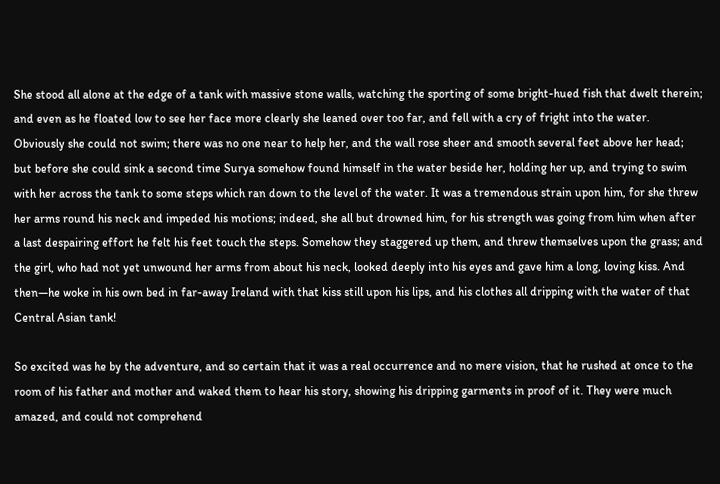She stood all alone at the edge of a tank with massive stone walls, watching the sporting of some bright-hued fish that dwelt therein; and even as he floated low to see her face more clearly she leaned over too far, and fell with a cry of fright into the water. Obviously she could not swim; there was no one near to help her, and the wall rose sheer and smooth several feet above her head; but before she could sink a second time Surya somehow found himself in the water beside her, holding her up, and trying to swim with her across the tank to some steps which ran down to the level of the water. It was a tremendous strain upon him, for she threw her arms round his neck and impeded his motions; indeed, she all but drowned him, for his strength was going from him when after a last despairing effort he felt his feet touch the steps. Somehow they staggered up them, and threw themselves upon the grass; and the girl, who had not yet unwound her arms from about his neck, looked deeply into his eyes and gave him a long, loving kiss. And then—he woke in his own bed in far-away Ireland with that kiss still upon his lips, and his clothes all dripping with the water of that Central Asian tank!

So excited was he by the adventure, and so certain that it was a real occurrence and no mere vision, that he rushed at once to the room of his father and mother and waked them to hear his story, showing his dripping garments in proof of it. They were much amazed, and could not comprehend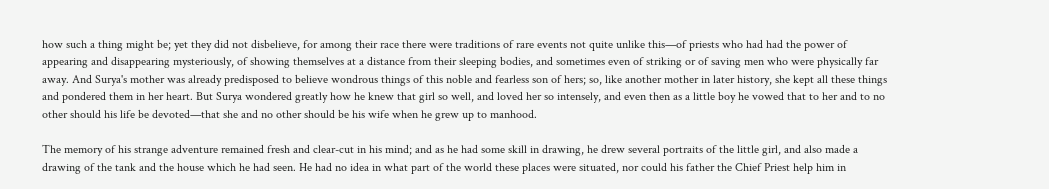how such a thing might be; yet they did not disbelieve, for among their race there were traditions of rare events not quite unlike this—of priests who had had the power of appearing and disappearing mysteriously, of showing themselves at a distance from their sleeping bodies, and sometimes even of striking or of saving men who were physically far away. And Surya's mother was already predisposed to believe wondrous things of this noble and fearless son of hers; so, like another mother in later history, she kept all these things and pondered them in her heart. But Surya wondered greatly how he knew that girl so well, and loved her so intensely, and even then as a little boy he vowed that to her and to no other should his life be devoted—that she and no other should be his wife when he grew up to manhood.

The memory of his strange adventure remained fresh and clear-cut in his mind; and as he had some skill in drawing, he drew several portraits of the little girl, and also made a drawing of the tank and the house which he had seen. He had no idea in what part of the world these places were situated, nor could his father the Chief Priest help him in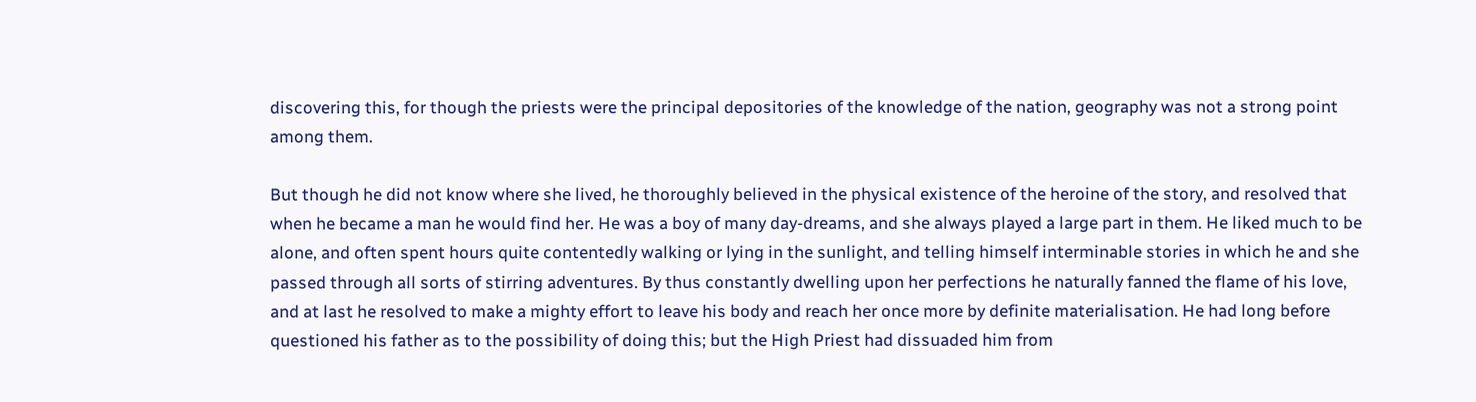discovering this, for though the priests were the principal depositories of the knowledge of the nation, geography was not a strong point among them.

But though he did not know where she lived, he thoroughly believed in the physical existence of the heroine of the story, and resolved that when he became a man he would find her. He was a boy of many day-dreams, and she always played a large part in them. He liked much to be alone, and often spent hours quite contentedly walking or lying in the sunlight, and telling himself interminable stories in which he and she passed through all sorts of stirring adventures. By thus constantly dwelling upon her perfections he naturally fanned the flame of his love, and at last he resolved to make a mighty effort to leave his body and reach her once more by definite materialisation. He had long before questioned his father as to the possibility of doing this; but the High Priest had dissuaded him from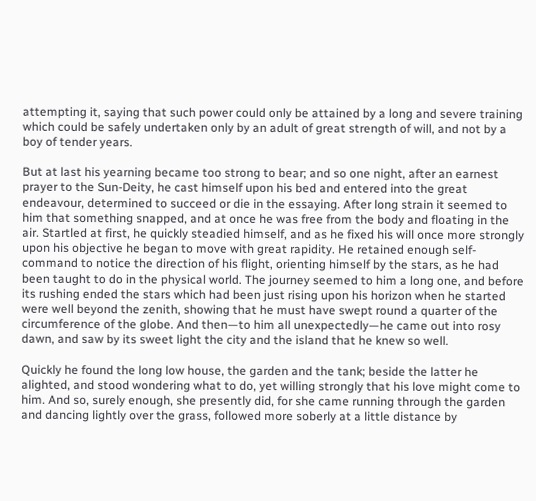attempting it, saying that such power could only be attained by a long and severe training which could be safely undertaken only by an adult of great strength of will, and not by a boy of tender years.

But at last his yearning became too strong to bear; and so one night, after an earnest prayer to the Sun-Deity, he cast himself upon his bed and entered into the great endeavour, determined to succeed or die in the essaying. After long strain it seemed to him that something snapped, and at once he was free from the body and floating in the air. Startled at first, he quickly steadied himself, and as he fixed his will once more strongly upon his objective he began to move with great rapidity. He retained enough self-command to notice the direction of his flight, orienting himself by the stars, as he had been taught to do in the physical world. The journey seemed to him a long one, and before its rushing ended the stars which had been just rising upon his horizon when he started were well beyond the zenith, showing that he must have swept round a quarter of the circumference of the globe. And then—to him all unexpectedly—he came out into rosy dawn, and saw by its sweet light the city and the island that he knew so well.

Quickly he found the long low house, the garden and the tank; beside the latter he alighted, and stood wondering what to do, yet willing strongly that his love might come to him. And so, surely enough, she presently did, for she came running through the garden and dancing lightly over the grass, followed more soberly at a little distance by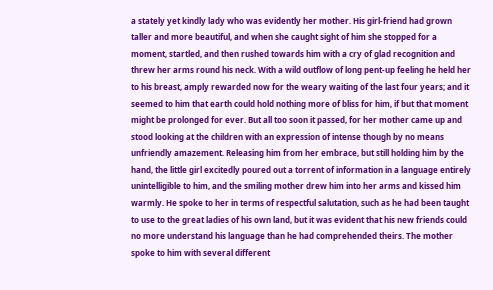a stately yet kindly lady who was evidently her mother. His girl-friend had grown taller and more beautiful, and when she caught sight of him she stopped for a moment, startled, and then rushed towards him with a cry of glad recognition and threw her arms round his neck. With a wild outflow of long pent-up feeling he held her to his breast, amply rewarded now for the weary waiting of the last four years; and it seemed to him that earth could hold nothing more of bliss for him, if but that moment might be prolonged for ever. But all too soon it passed, for her mother came up and stood looking at the children with an expression of intense though by no means unfriendly amazement. Releasing him from her embrace, but still holding him by the hand, the little girl excitedly poured out a torrent of information in a language entirely unintelligible to him, and the smiling mother drew him into her arms and kissed him warmly. He spoke to her in terms of respectful salutation, such as he had been taught to use to the great ladies of his own land, but it was evident that his new friends could no more understand his language than he had comprehended theirs. The mother spoke to him with several different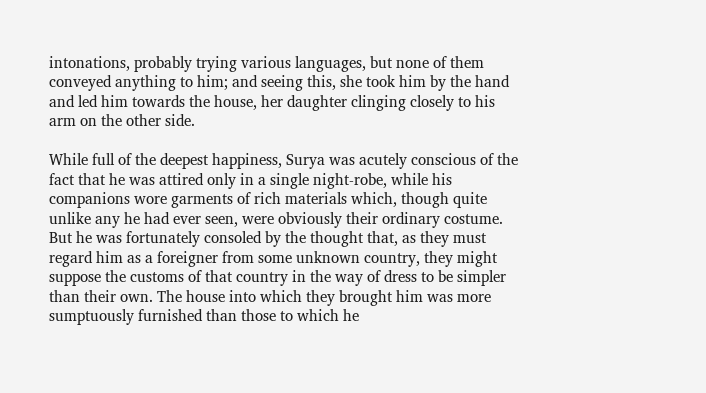intonations, probably trying various languages, but none of them conveyed anything to him; and seeing this, she took him by the hand and led him towards the house, her daughter clinging closely to his arm on the other side.

While full of the deepest happiness, Surya was acutely conscious of the fact that he was attired only in a single night-robe, while his companions wore garments of rich materials which, though quite unlike any he had ever seen, were obviously their ordinary costume. But he was fortunately consoled by the thought that, as they must regard him as a foreigner from some unknown country, they might suppose the customs of that country in the way of dress to be simpler than their own. The house into which they brought him was more sumptuously furnished than those to which he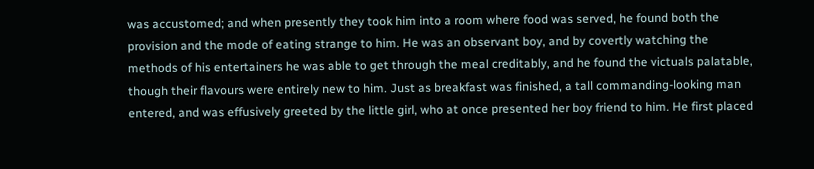was accustomed; and when presently they took him into a room where food was served, he found both the provision and the mode of eating strange to him. He was an observant boy, and by covertly watching the methods of his entertainers he was able to get through the meal creditably, and he found the victuals palatable, though their flavours were entirely new to him. Just as breakfast was finished, a tall commanding-looking man entered, and was effusively greeted by the little girl, who at once presented her boy friend to him. He first placed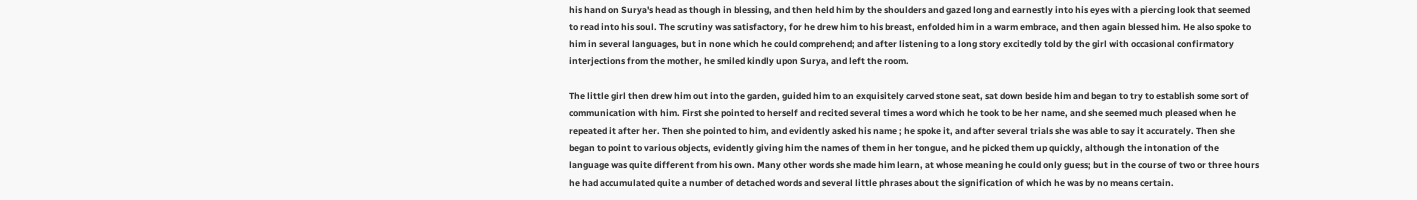his hand on Surya's head as though in blessing, and then held him by the shoulders and gazed long and earnestly into his eyes with a piercing look that seemed to read into his soul. The scrutiny was satisfactory, for he drew him to his breast, enfolded him in a warm embrace, and then again blessed him. He also spoke to him in several languages, but in none which he could comprehend; and after listening to a long story excitedly told by the girl with occasional confirmatory interjections from the mother, he smiled kindly upon Surya, and left the room.

The little girl then drew him out into the garden, guided him to an exquisitely carved stone seat, sat down beside him and began to try to establish some sort of communication with him. First she pointed to herself and recited several times a word which he took to be her name, and she seemed much pleased when he repeated it after her. Then she pointed to him, and evidently asked his name ; he spoke it, and after several trials she was able to say it accurately. Then she began to point to various objects, evidently giving him the names of them in her tongue, and he picked them up quickly, although the intonation of the language was quite different from his own. Many other words she made him learn, at whose meaning he could only guess; but in the course of two or three hours he had accumulated quite a number of detached words and several little phrases about the signification of which he was by no means certain.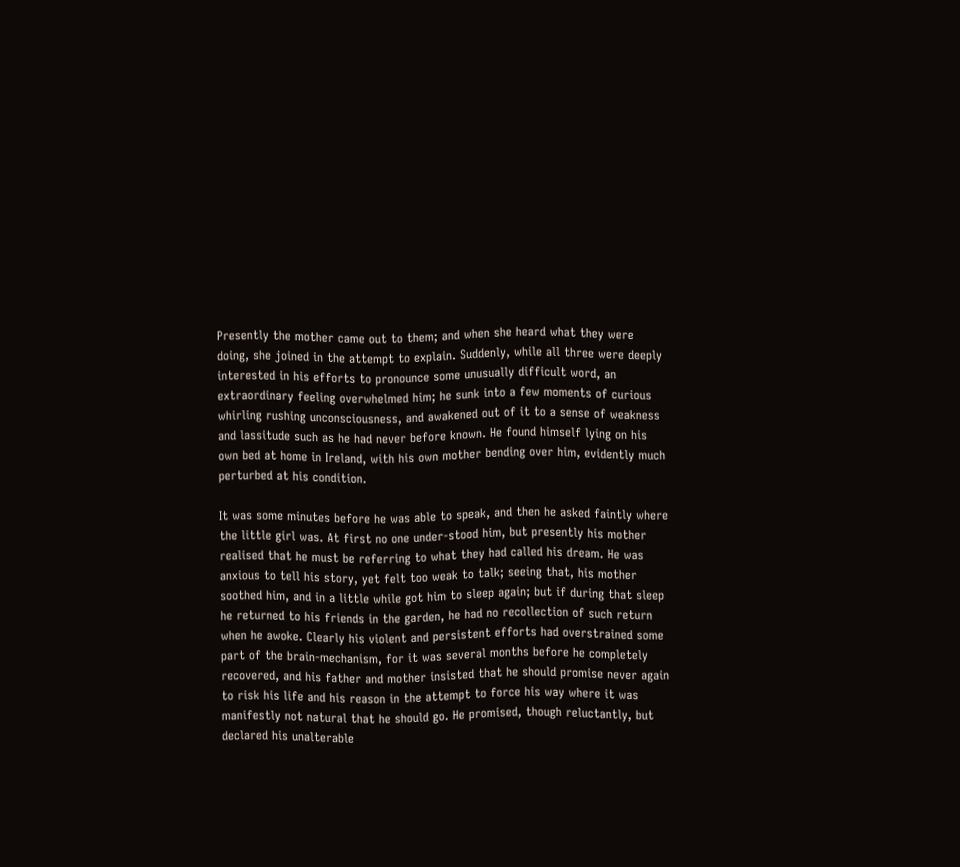Presently the mother came out to them; and when she heard what they were doing, she joined in the attempt to explain. Suddenly, while all three were deeply interested in his efforts to pronounce some unusually difficult word, an extraordinary feeling overwhelmed him; he sunk into a few moments of curious whirling rushing unconsciousness, and awakened out of it to a sense of weakness and lassitude such as he had never before known. He found himself lying on his own bed at home in Ireland, with his own mother bending over him, evidently much perturbed at his condition.

It was some minutes before he was able to speak, and then he asked faintly where the little girl was. At first no one under-stood him, but presently his mother realised that he must be referring to what they had called his dream. He was anxious to tell his story, yet felt too weak to talk; seeing that, his mother soothed him, and in a little while got him to sleep again; but if during that sleep he returned to his friends in the garden, he had no recollection of such return when he awoke. Clearly his violent and persistent efforts had overstrained some part of the brain-mechanism, for it was several months before he completely recovered, and his father and mother insisted that he should promise never again to risk his life and his reason in the attempt to force his way where it was manifestly not natural that he should go. He promised, though reluctantly, but declared his unalterable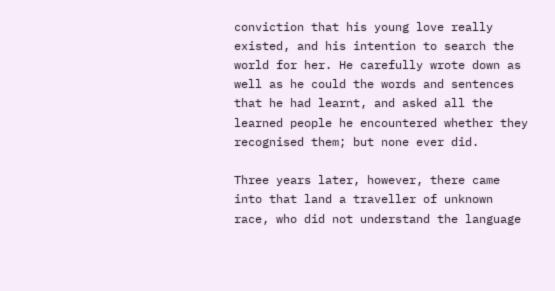conviction that his young love really existed, and his intention to search the world for her. He carefully wrote down as well as he could the words and sentences that he had learnt, and asked all the learned people he encountered whether they recognised them; but none ever did.

Three years later, however, there came into that land a traveller of unknown race, who did not understand the language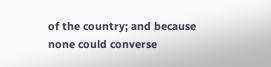of the country; and because none could converse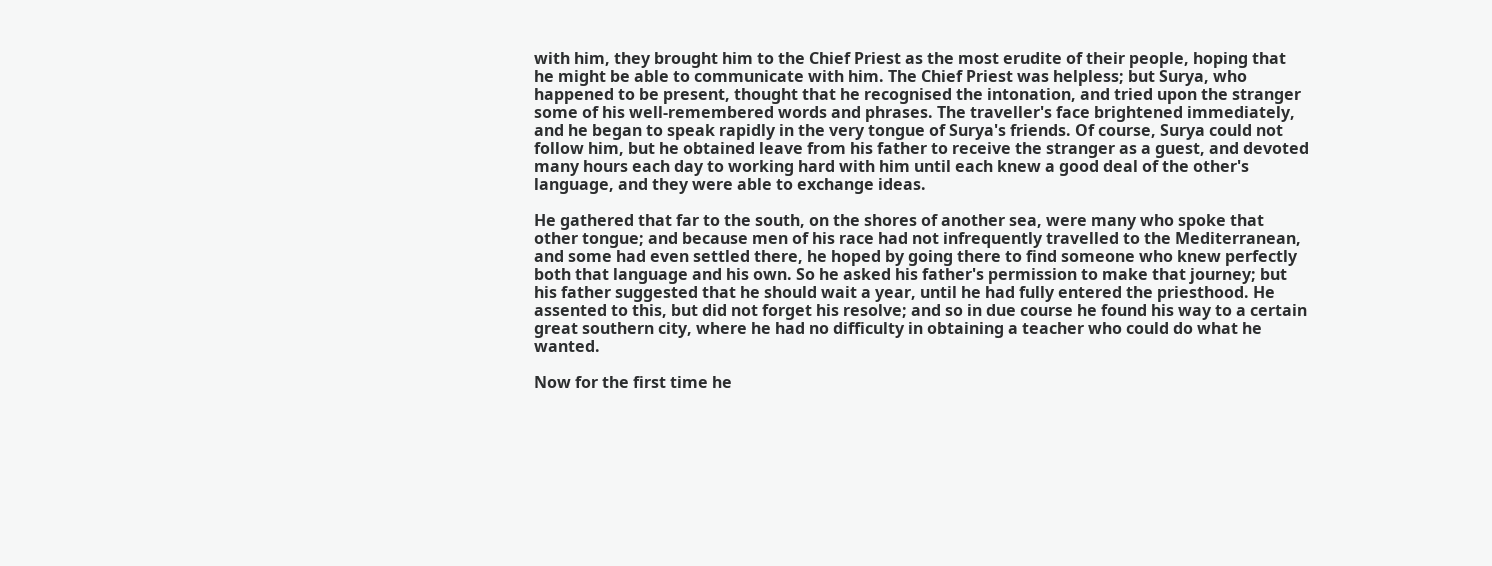with him, they brought him to the Chief Priest as the most erudite of their people, hoping that he might be able to communicate with him. The Chief Priest was helpless; but Surya, who happened to be present, thought that he recognised the intonation, and tried upon the stranger some of his well-remembered words and phrases. The traveller's face brightened immediately, and he began to speak rapidly in the very tongue of Surya's friends. Of course, Surya could not follow him, but he obtained leave from his father to receive the stranger as a guest, and devoted many hours each day to working hard with him until each knew a good deal of the other's language, and they were able to exchange ideas.

He gathered that far to the south, on the shores of another sea, were many who spoke that other tongue; and because men of his race had not infrequently travelled to the Mediterranean, and some had even settled there, he hoped by going there to find someone who knew perfectly both that language and his own. So he asked his father's permission to make that journey; but his father suggested that he should wait a year, until he had fully entered the priesthood. He assented to this, but did not forget his resolve; and so in due course he found his way to a certain great southern city, where he had no difficulty in obtaining a teacher who could do what he wanted.

Now for the first time he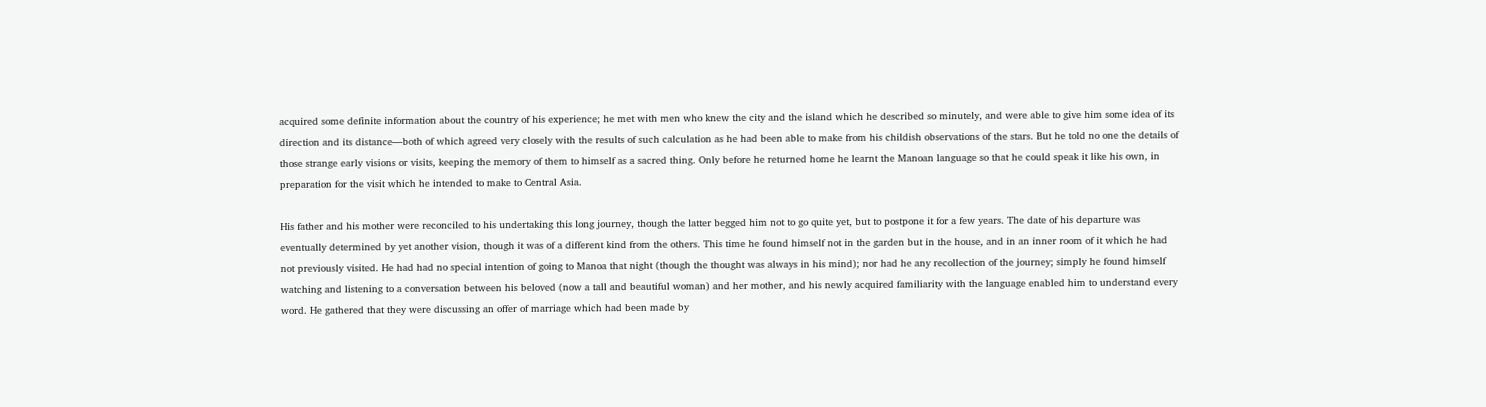acquired some definite information about the country of his experience; he met with men who knew the city and the island which he described so minutely, and were able to give him some idea of its direction and its distance—both of which agreed very closely with the results of such calculation as he had been able to make from his childish observations of the stars. But he told no one the details of those strange early visions or visits, keeping the memory of them to himself as a sacred thing. Only before he returned home he learnt the Manoan language so that he could speak it like his own, in preparation for the visit which he intended to make to Central Asia.

His father and his mother were reconciled to his undertaking this long journey, though the latter begged him not to go quite yet, but to postpone it for a few years. The date of his departure was eventually determined by yet another vision, though it was of a different kind from the others. This time he found himself not in the garden but in the house, and in an inner room of it which he had not previously visited. He had had no special intention of going to Manoa that night (though the thought was always in his mind); nor had he any recollection of the journey; simply he found himself watching and listening to a conversation between his beloved (now a tall and beautiful woman) and her mother, and his newly acquired familiarity with the language enabled him to understand every word. He gathered that they were discussing an offer of marriage which had been made by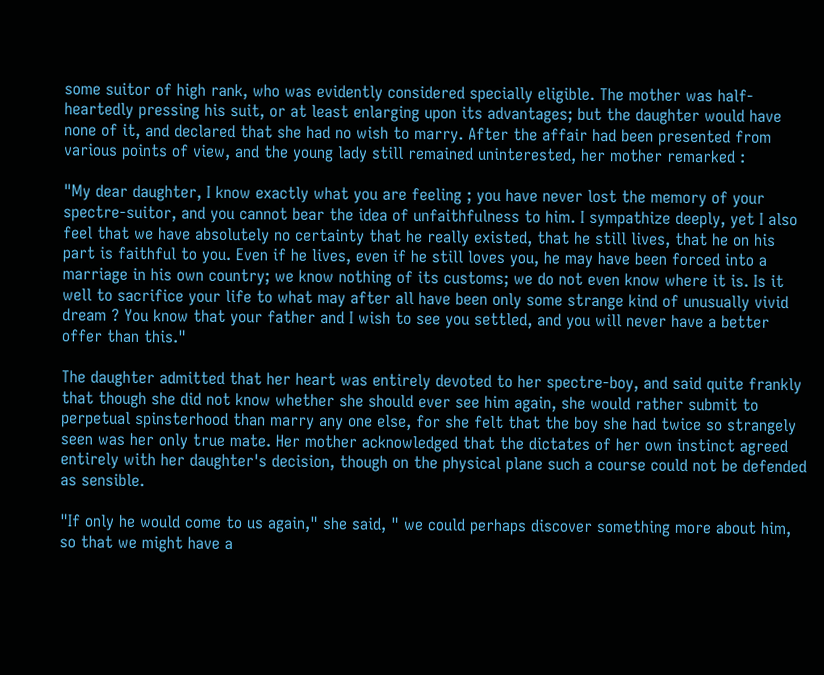some suitor of high rank, who was evidently considered specially eligible. The mother was half-heartedly pressing his suit, or at least enlarging upon its advantages; but the daughter would have none of it, and declared that she had no wish to marry. After the affair had been presented from various points of view, and the young lady still remained uninterested, her mother remarked :

"My dear daughter, I know exactly what you are feeling ; you have never lost the memory of your spectre-suitor, and you cannot bear the idea of unfaithfulness to him. I sympathize deeply, yet I also feel that we have absolutely no certainty that he really existed, that he still lives, that he on his part is faithful to you. Even if he lives, even if he still loves you, he may have been forced into a marriage in his own country; we know nothing of its customs; we do not even know where it is. Is it well to sacrifice your life to what may after all have been only some strange kind of unusually vivid dream ? You know that your father and I wish to see you settled, and you will never have a better offer than this."

The daughter admitted that her heart was entirely devoted to her spectre-boy, and said quite frankly that though she did not know whether she should ever see him again, she would rather submit to perpetual spinsterhood than marry any one else, for she felt that the boy she had twice so strangely seen was her only true mate. Her mother acknowledged that the dictates of her own instinct agreed entirely with her daughter's decision, though on the physical plane such a course could not be defended as sensible.

"If only he would come to us again," she said, " we could perhaps discover something more about him, so that we might have a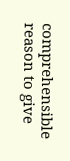comprehensible reason to give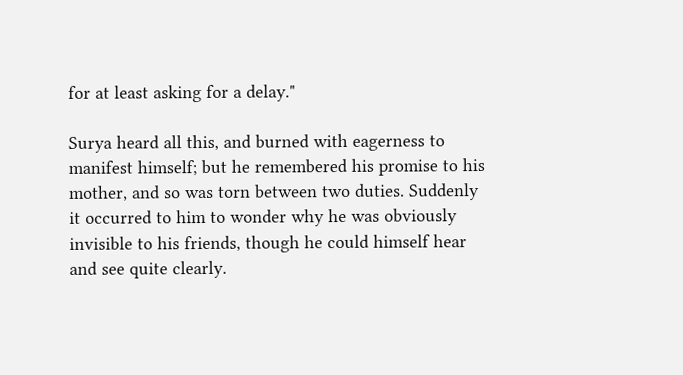for at least asking for a delay."

Surya heard all this, and burned with eagerness to manifest himself; but he remembered his promise to his mother, and so was torn between two duties. Suddenly it occurred to him to wonder why he was obviously invisible to his friends, though he could himself hear and see quite clearly.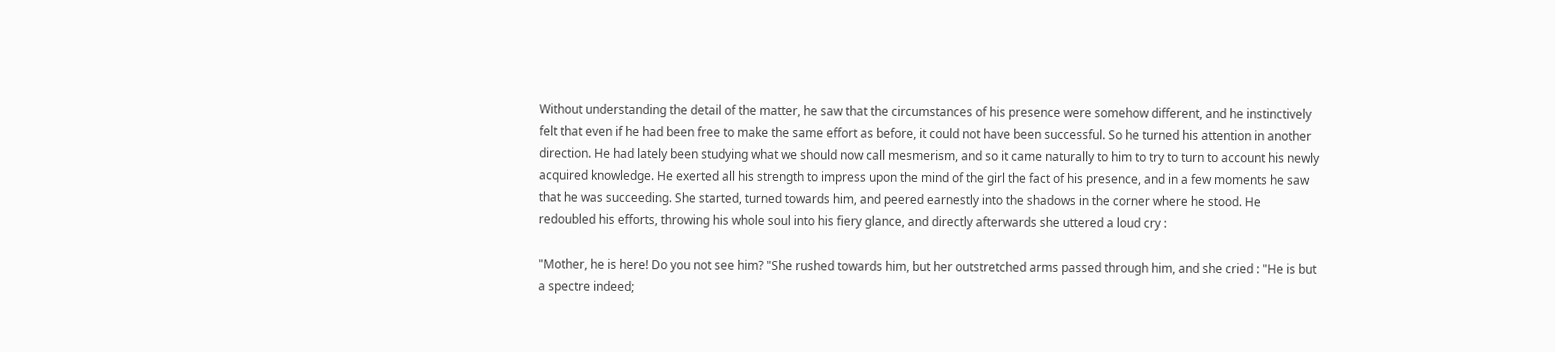Without understanding the detail of the matter, he saw that the circumstances of his presence were somehow different, and he instinctively felt that even if he had been free to make the same effort as before, it could not have been successful. So he turned his attention in another direction. He had lately been studying what we should now call mesmerism, and so it came naturally to him to try to turn to account his newly acquired knowledge. He exerted all his strength to impress upon the mind of the girl the fact of his presence, and in a few moments he saw that he was succeeding. She started, turned towards him, and peered earnestly into the shadows in the corner where he stood. He redoubled his efforts, throwing his whole soul into his fiery glance, and directly afterwards she uttered a loud cry :

"Mother, he is here! Do you not see him? "She rushed towards him, but her outstretched arms passed through him, and she cried : "He is but a spectre indeed;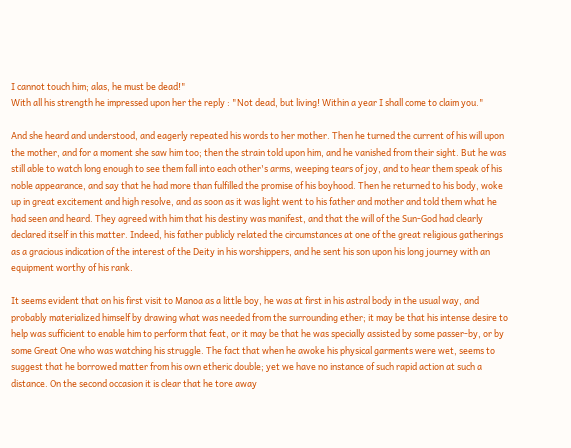I cannot touch him; alas, he must be dead!"
With all his strength he impressed upon her the reply : "Not dead, but living! Within a year I shall come to claim you."

And she heard and understood, and eagerly repeated his words to her mother. Then he turned the current of his will upon the mother, and for a moment she saw him too; then the strain told upon him, and he vanished from their sight. But he was still able to watch long enough to see them fall into each other's arms, weeping tears of joy, and to hear them speak of his noble appearance, and say that he had more than fulfilled the promise of his boyhood. Then he returned to his body, woke up in great excitement and high resolve, and as soon as it was light went to his father and mother and told them what he had seen and heard. They agreed with him that his destiny was manifest, and that the will of the Sun-God had clearly declared itself in this matter. Indeed, his father publicly related the circumstances at one of the great religious gatherings as a gracious indication of the interest of the Deity in his worshippers, and he sent his son upon his long journey with an equipment worthy of his rank.

It seems evident that on his first visit to Manoa as a little boy, he was at first in his astral body in the usual way, and probably materialized himself by drawing what was needed from the surrounding ether; it may be that his intense desire to help was sufficient to enable him to perform that feat, or it may be that he was specially assisted by some passer-by, or by some Great One who was watching his struggle. The fact that when he awoke his physical garments were wet, seems to suggest that he borrowed matter from his own etheric double; yet we have no instance of such rapid action at such a distance. On the second occasion it is clear that he tore away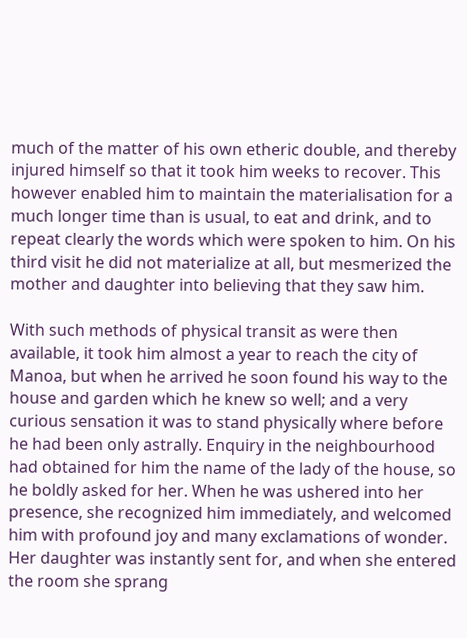much of the matter of his own etheric double, and thereby injured himself so that it took him weeks to recover. This however enabled him to maintain the materialisation for a much longer time than is usual, to eat and drink, and to repeat clearly the words which were spoken to him. On his third visit he did not materialize at all, but mesmerized the mother and daughter into believing that they saw him.

With such methods of physical transit as were then available, it took him almost a year to reach the city of Manoa, but when he arrived he soon found his way to the house and garden which he knew so well; and a very curious sensation it was to stand physically where before he had been only astrally. Enquiry in the neighbourhood had obtained for him the name of the lady of the house, so he boldly asked for her. When he was ushered into her presence, she recognized him immediately, and welcomed him with profound joy and many exclamations of wonder. Her daughter was instantly sent for, and when she entered the room she sprang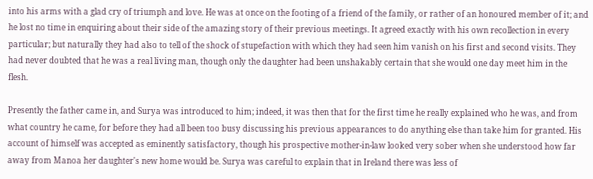into his arms with a glad cry of triumph and love. He was at once on the footing of a friend of the family, or rather of an honoured member of it; and he lost no time in enquiring about their side of the amazing story of their previous meetings. It agreed exactly with his own recollection in every particular; but naturally they had also to tell of the shock of stupefaction with which they had seen him vanish on his first and second visits. They had never doubted that he was a real living man, though only the daughter had been unshakably certain that she would one day meet him in the flesh.

Presently the father came in, and Surya was introduced to him; indeed, it was then that for the first time he really explained who he was, and from what country he came, for before they had all been too busy discussing his previous appearances to do anything else than take him for granted. His account of himself was accepted as eminently satisfactory, though his prospective mother-in-law looked very sober when she understood how far away from Manoa her daughter's new home would be. Surya was careful to explain that in Ireland there was less of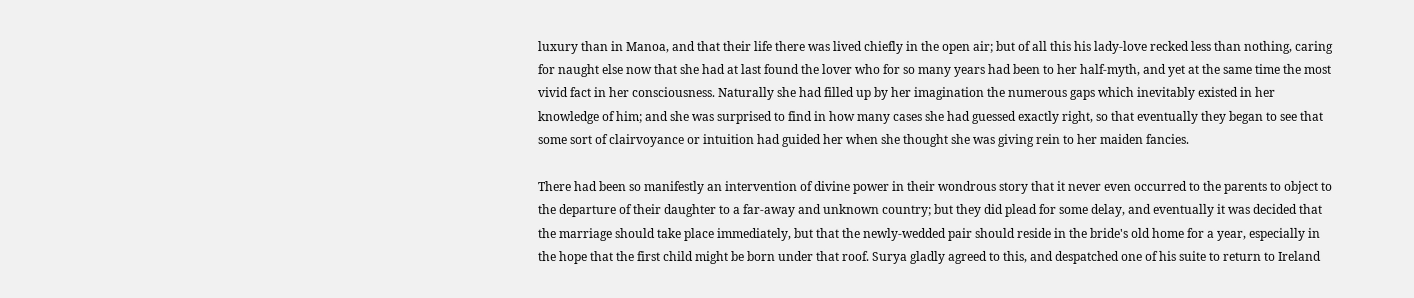luxury than in Manoa, and that their life there was lived chiefly in the open air; but of all this his lady-love recked less than nothing, caring for naught else now that she had at last found the lover who for so many years had been to her half-myth, and yet at the same time the most vivid fact in her consciousness. Naturally she had filled up by her imagination the numerous gaps which inevitably existed in her knowledge of him; and she was surprised to find in how many cases she had guessed exactly right, so that eventually they began to see that some sort of clairvoyance or intuition had guided her when she thought she was giving rein to her maiden fancies.

There had been so manifestly an intervention of divine power in their wondrous story that it never even occurred to the parents to object to the departure of their daughter to a far-away and unknown country; but they did plead for some delay, and eventually it was decided that the marriage should take place immediately, but that the newly-wedded pair should reside in the bride's old home for a year, especially in the hope that the first child might be born under that roof. Surya gladly agreed to this, and despatched one of his suite to return to Ireland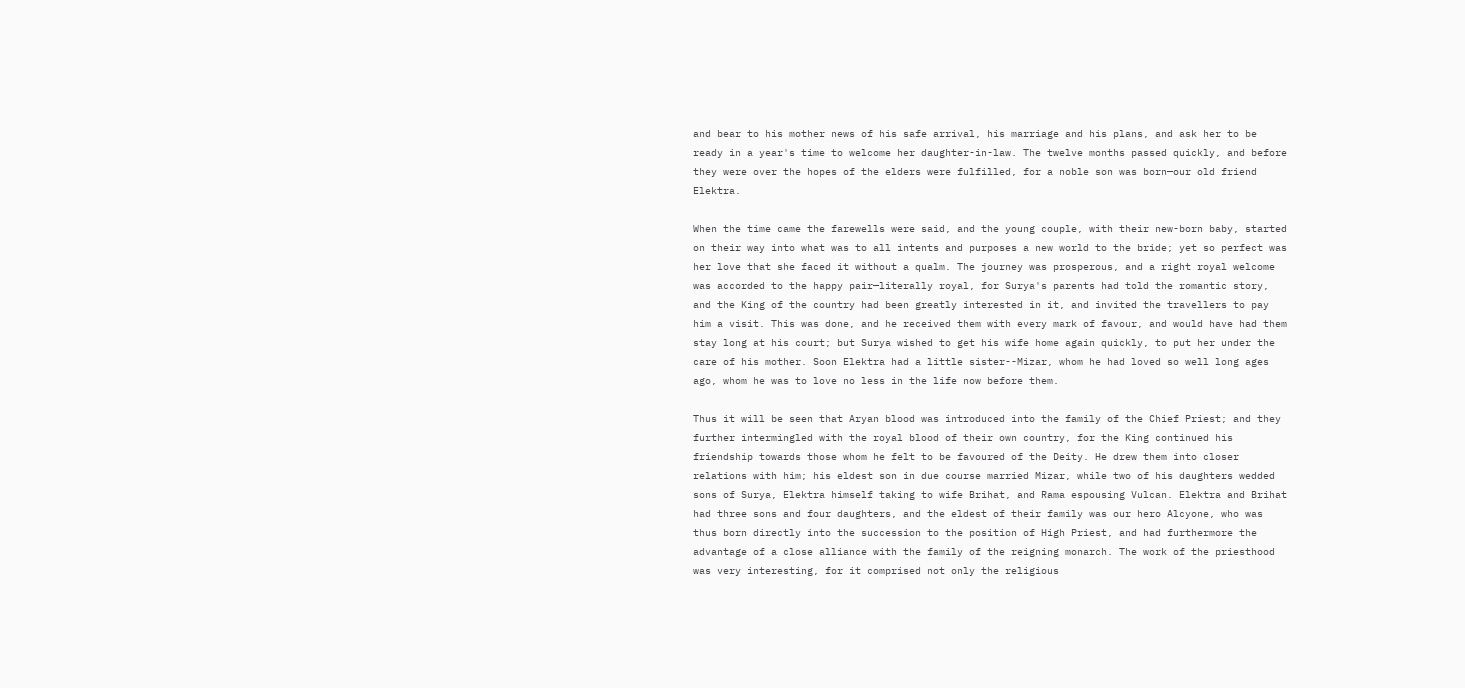and bear to his mother news of his safe arrival, his marriage and his plans, and ask her to be ready in a year's time to welcome her daughter-in-law. The twelve months passed quickly, and before they were over the hopes of the elders were fulfilled, for a noble son was born—our old friend Elektra.

When the time came the farewells were said, and the young couple, with their new-born baby, started on their way into what was to all intents and purposes a new world to the bride; yet so perfect was her love that she faced it without a qualm. The journey was prosperous, and a right royal welcome was accorded to the happy pair—literally royal, for Surya's parents had told the romantic story, and the King of the country had been greatly interested in it, and invited the travellers to pay him a visit. This was done, and he received them with every mark of favour, and would have had them stay long at his court; but Surya wished to get his wife home again quickly, to put her under the care of his mother. Soon Elektra had a little sister--Mizar, whom he had loved so well long ages ago, whom he was to love no less in the life now before them.

Thus it will be seen that Aryan blood was introduced into the family of the Chief Priest; and they further intermingled with the royal blood of their own country, for the King continued his friendship towards those whom he felt to be favoured of the Deity. He drew them into closer relations with him; his eldest son in due course married Mizar, while two of his daughters wedded sons of Surya, Elektra himself taking to wife Brihat, and Rama espousing Vulcan. Elektra and Brihat had three sons and four daughters, and the eldest of their family was our hero Alcyone, who was thus born directly into the succession to the position of High Priest, and had furthermore the advantage of a close alliance with the family of the reigning monarch. The work of the priesthood was very interesting, for it comprised not only the religious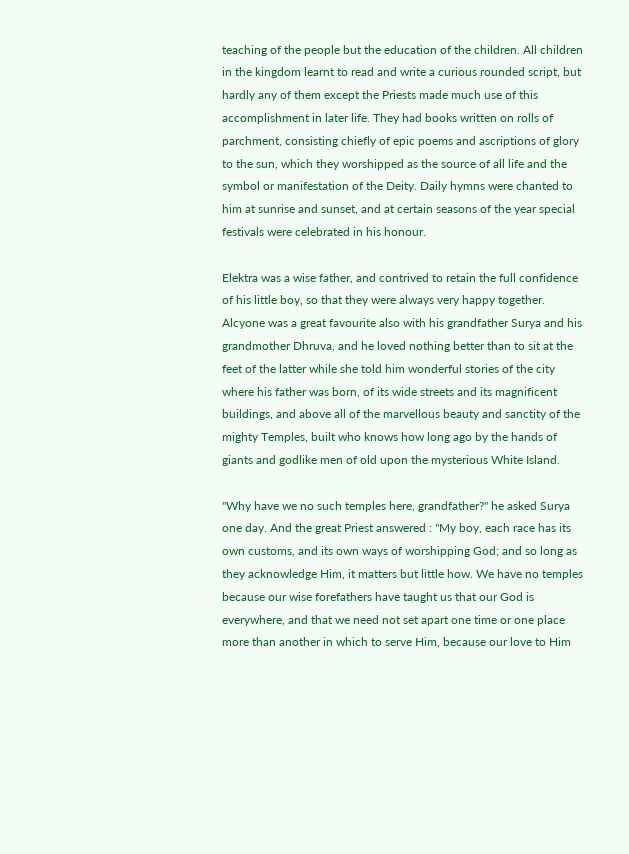teaching of the people but the education of the children. All children in the kingdom learnt to read and write a curious rounded script, but hardly any of them except the Priests made much use of this accomplishment in later life. They had books written on rolls of parchment, consisting chiefly of epic poems and ascriptions of glory to the sun, which they worshipped as the source of all life and the symbol or manifestation of the Deity. Daily hymns were chanted to him at sunrise and sunset, and at certain seasons of the year special festivals were celebrated in his honour.

Elektra was a wise father, and contrived to retain the full confidence of his little boy, so that they were always very happy together. Alcyone was a great favourite also with his grandfather Surya and his grandmother Dhruva, and he loved nothing better than to sit at the feet of the latter while she told him wonderful stories of the city where his father was born, of its wide streets and its magnificent buildings, and above all of the marvellous beauty and sanctity of the mighty Temples, built who knows how long ago by the hands of giants and godlike men of old upon the mysterious White Island.

"Why have we no such temples here, grandfather?" he asked Surya one day. And the great Priest answered : "My boy, each race has its own customs, and its own ways of worshipping God; and so long as they acknowledge Him, it matters but little how. We have no temples because our wise forefathers have taught us that our God is everywhere, and that we need not set apart one time or one place more than another in which to serve Him, because our love to Him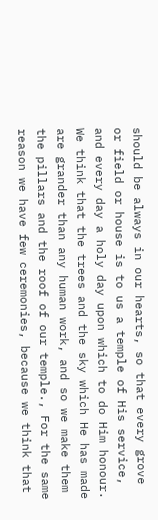should be always in our hearts, so that every grove or field or house is to us a temple of His service, and every day a holy day upon which to do Him honour. We think that the trees and the sky which He has made are grander than any human work, and so we make them the pillars and the roof of our temple., For the same reason we have few ceremonies, because we think that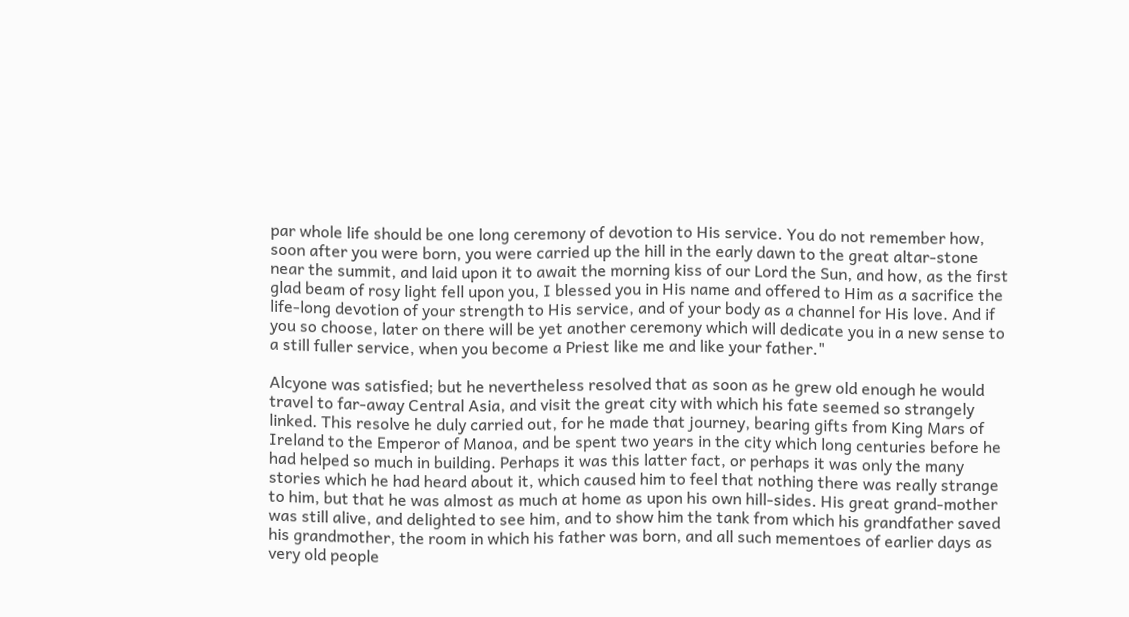par whole life should be one long ceremony of devotion to His service. You do not remember how, soon after you were born, you were carried up the hill in the early dawn to the great altar-stone near the summit, and laid upon it to await the morning kiss of our Lord the Sun, and how, as the first glad beam of rosy light fell upon you, I blessed you in His name and offered to Him as a sacrifice the life-long devotion of your strength to His service, and of your body as a channel for His love. And if you so choose, later on there will be yet another ceremony which will dedicate you in a new sense to a still fuller service, when you become a Priest like me and like your father."

Alcyone was satisfied; but he nevertheless resolved that as soon as he grew old enough he would travel to far-away Central Asia, and visit the great city with which his fate seemed so strangely linked. This resolve he duly carried out, for he made that journey, bearing gifts from King Mars of Ireland to the Emperor of Manoa, and be spent two years in the city which long centuries before he had helped so much in building. Perhaps it was this latter fact, or perhaps it was only the many stories which he had heard about it, which caused him to feel that nothing there was really strange to him, but that he was almost as much at home as upon his own hill-sides. His great grand-mother was still alive, and delighted to see him, and to show him the tank from which his grandfather saved his grandmother, the room in which his father was born, and all such mementoes of earlier days as very old people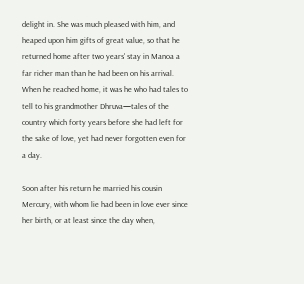delight in. She was much pleased with him, and heaped upon him gifts of great value, so that he returned home after two years' stay in Manoa a far richer man than he had been on his arrival. When he reached home, it was he who had tales to tell to his grandmother Dhruva—tales of the country which forty years before she had left for the sake of love, yet had never forgotten even for a day.

Soon after his return he married his cousin Mercury, with whom lie had been in love ever since her birth, or at least since the day when,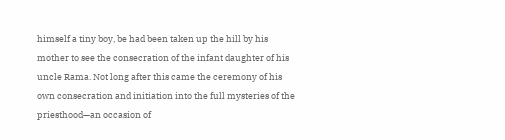himself a tiny boy, be had been taken up the hill by his mother to see the consecration of the infant daughter of his uncle Rama. Not long after this came the ceremony of his own consecration and initiation into the full mysteries of the priesthood—an occasion of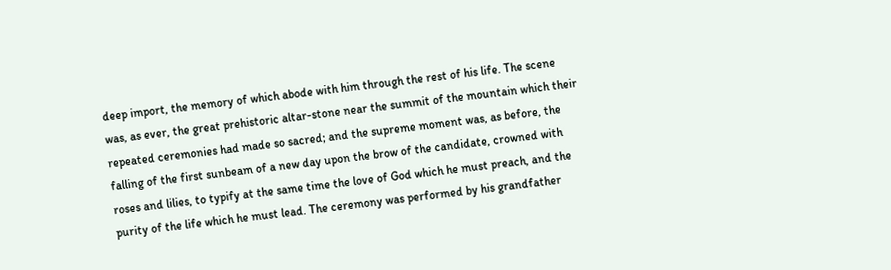deep import, the memory of which abode with him through the rest of his life. The scene was, as ever, the great prehistoric altar-stone near the summit of the mountain which their repeated ceremonies had made so sacred; and the supreme moment was, as before, the falling of the first sunbeam of a new day upon the brow of the candidate, crowned with roses and lilies, to typify at the same time the love of God which he must preach, and the purity of the life which he must lead. The ceremony was performed by his grandfather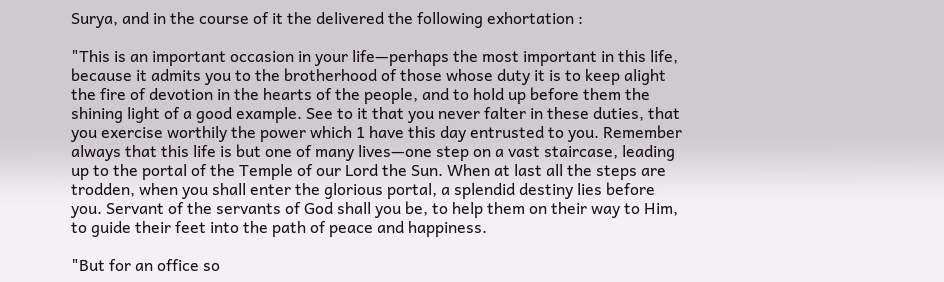Surya, and in the course of it the delivered the following exhortation :

"This is an important occasion in your life—perhaps the most important in this life, because it admits you to the brotherhood of those whose duty it is to keep alight the fire of devotion in the hearts of the people, and to hold up before them the shining light of a good example. See to it that you never falter in these duties, that you exercise worthily the power which 1 have this day entrusted to you. Remember always that this life is but one of many lives—one step on a vast staircase, leading up to the portal of the Temple of our Lord the Sun. When at last all the steps are trodden, when you shall enter the glorious portal, a splendid destiny lies before you. Servant of the servants of God shall you be, to help them on their way to Him, to guide their feet into the path of peace and happiness.

"But for an office so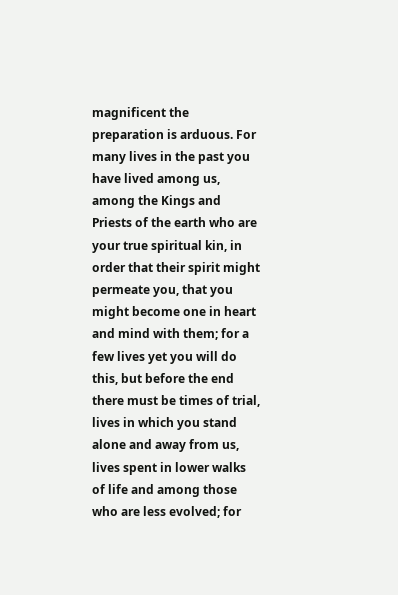magnificent the preparation is arduous. For many lives in the past you have lived among us, among the Kings and Priests of the earth who are your true spiritual kin, in order that their spirit might permeate you, that you might become one in heart and mind with them; for a few lives yet you will do this, but before the end there must be times of trial, lives in which you stand alone and away from us, lives spent in lower walks of life and among those who are less evolved; for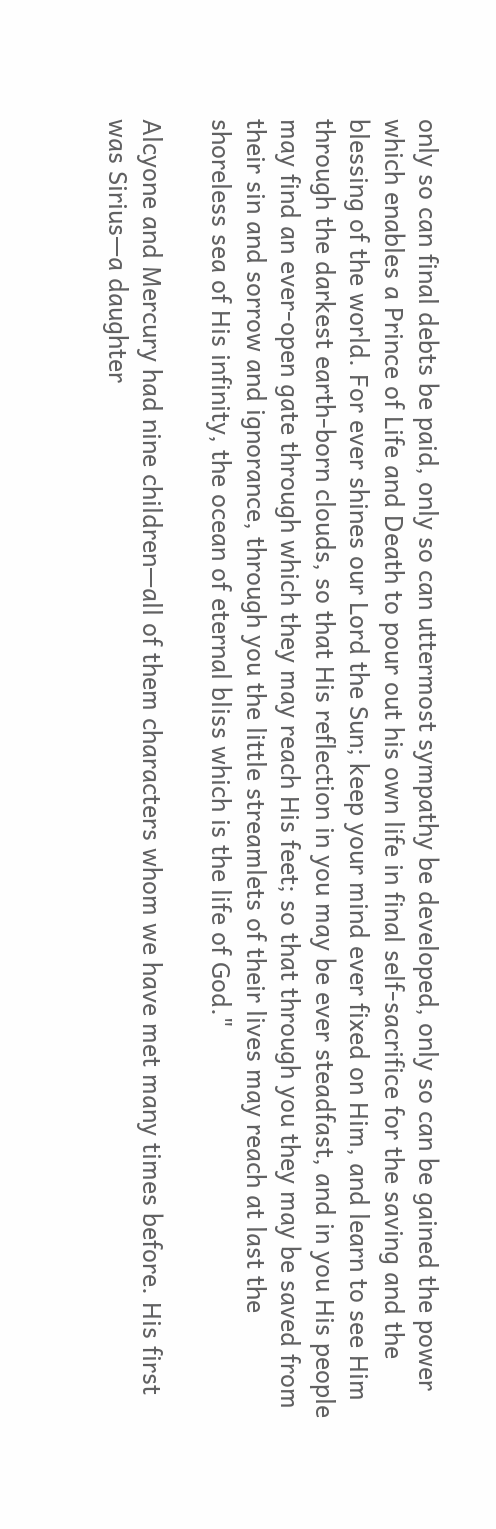only so can final debts be paid, only so can uttermost sympathy be developed, only so can be gained the power which enables a Prince of Life and Death to pour out his own life in final self-sacrifice for the saving and the blessing of the world. For ever shines our Lord the Sun; keep your mind ever fixed on Him, and learn to see Him through the darkest earth-born clouds, so that His reflection in you may be ever steadfast, and in you His people may find an ever-open gate through which they may reach His feet; so that through you they may be saved from their sin and sorrow and ignorance, through you the little streamlets of their lives may reach at last the shoreless sea of His infinity, the ocean of eternal bliss which is the life of God."

Alcyone and Mercury had nine children—all of them characters whom we have met many times before. His first was Sirius—a daughter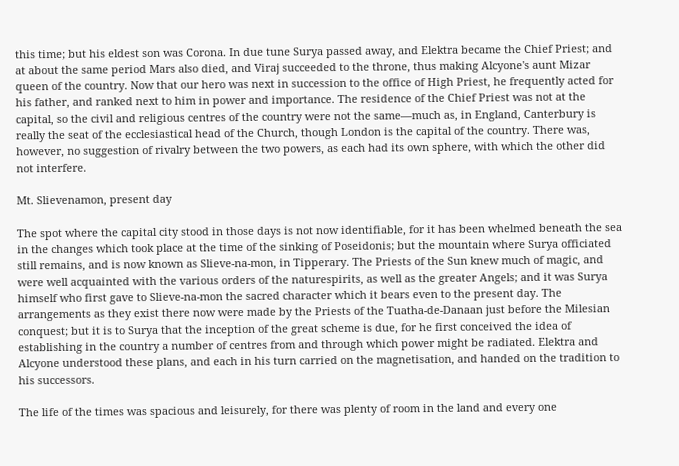this time; but his eldest son was Corona. In due tune Surya passed away, and Elektra became the Chief Priest; and at about the same period Mars also died, and Viraj succeeded to the throne, thus making Alcyone's aunt Mizar queen of the country. Now that our hero was next in succession to the office of High Priest, he frequently acted for his father, and ranked next to him in power and importance. The residence of the Chief Priest was not at the capital, so the civil and religious centres of the country were not the same—much as, in England, Canterbury is really the seat of the ecclesiastical head of the Church, though London is the capital of the country. There was, however, no suggestion of rivalry between the two powers, as each had its own sphere, with which the other did not interfere.

Mt. Slievenamon, present day

The spot where the capital city stood in those days is not now identifiable, for it has been whelmed beneath the sea in the changes which took place at the time of the sinking of Poseidonis; but the mountain where Surya officiated still remains, and is now known as Slieve-na-mon, in Tipperary. The Priests of the Sun knew much of magic, and were well acquainted with the various orders of the naturespirits, as well as the greater Angels; and it was Surya himself who first gave to Slieve-na-mon the sacred character which it bears even to the present day. The arrangements as they exist there now were made by the Priests of the Tuatha-de-Danaan just before the Milesian conquest; but it is to Surya that the inception of the great scheme is due, for he first conceived the idea of establishing in the country a number of centres from and through which power might be radiated. Elektra and Alcyone understood these plans, and each in his turn carried on the magnetisation, and handed on the tradition to his successors.

The life of the times was spacious and leisurely, for there was plenty of room in the land and every one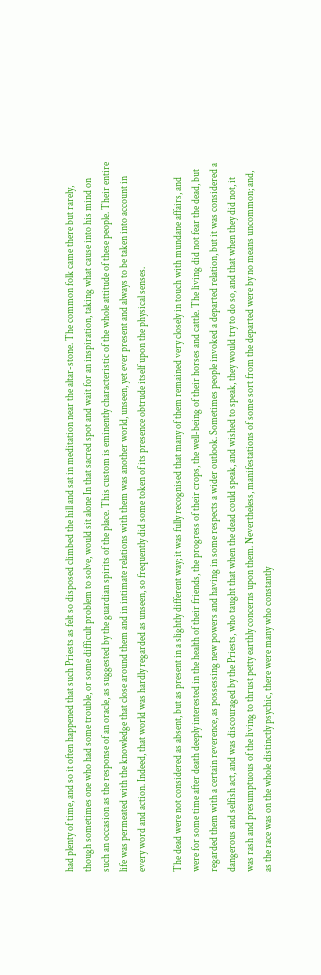had plenty of time, and so it often happened that such Priests as felt so disposed climbed the hill and sat in meditation near the altar-stone. The common folk came there but rarely, though sometimes one who had some trouble, or some difficult problem to solve, would sit alone In that sacred spot and wait for an inspiration, taking what cause into his mind on such an occasion as the response of an oracle, as suggested by the guardian spirits of the place. This custom is eminently characteristic of the whole attitude of these people. Their entire life was permeated with the knowledge that close around them and in intimate relations with them was another world, unseen, yet ever present and always to be taken into account in every word and action. Indeed, that world was hardly regarded as unseen, so frequently did some token of its presence obtrude itself upon the physical senses.

The dead were not considered as absent, but as present in a slightly different way; it was fully recognised that many of them remained very closely in touch with mundane affairs, and were for some time after death deeply interested in the health of their friends, the progress of their crops, the well-being of their horses and cattle. The living did not fear the dead, but regarded them with a certain reverence, as possessing new powers and having in some respects a wider outlook. Sometimes people invoked a departed relation, but it was considered a dangerous and selfish act, and was discouraged by the Priests, who taught that when the dead could speak, and wished to speak, they would try to do so, and that when they did not, it was rash and presumptuous of the living to thrust petty earthly concerns upon them. Nevertheless, manifestations of some sort from the departed were by no means uncommon; and, as the race was on the whole distinctly psychic, there were many who constantly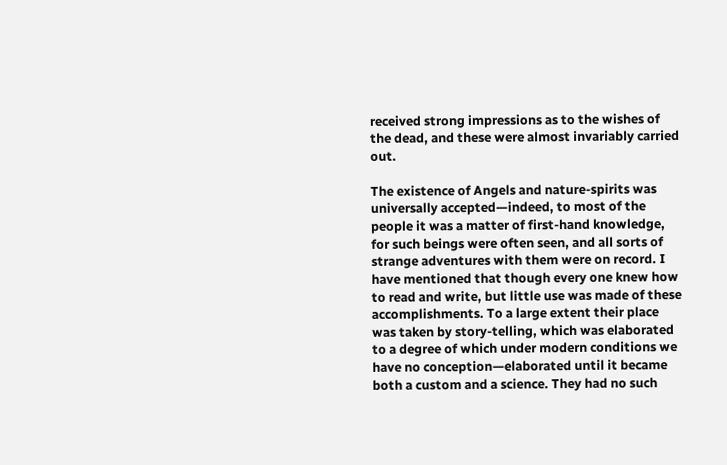received strong impressions as to the wishes of the dead, and these were almost invariably carried out.

The existence of Angels and nature-spirits was universally accepted—indeed, to most of the people it was a matter of first-hand knowledge, for such beings were often seen, and all sorts of strange adventures with them were on record. I have mentioned that though every one knew how to read and write, but little use was made of these accomplishments. To a large extent their place was taken by story-telling, which was elaborated to a degree of which under modern conditions we have no conception—elaborated until it became both a custom and a science. They had no such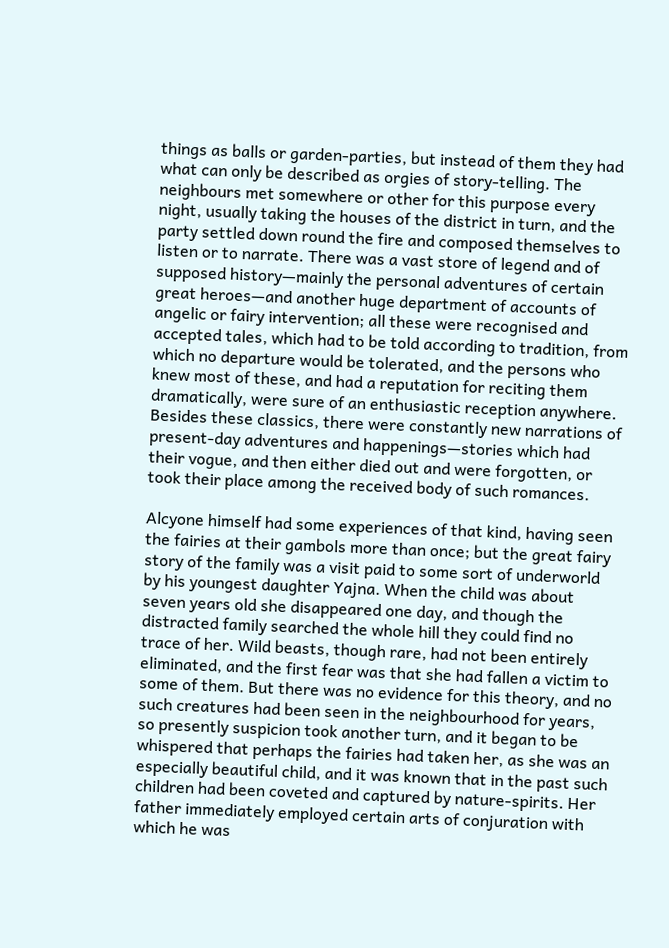things as balls or garden-parties, but instead of them they had what can only be described as orgies of story-telling. The neighbours met somewhere or other for this purpose every night, usually taking the houses of the district in turn, and the party settled down round the fire and composed themselves to listen or to narrate. There was a vast store of legend and of supposed history—mainly the personal adventures of certain great heroes—and another huge department of accounts of angelic or fairy intervention; all these were recognised and accepted tales, which had to be told according to tradition, from which no departure would be tolerated, and the persons who knew most of these, and had a reputation for reciting them dramatically, were sure of an enthusiastic reception anywhere. Besides these classics, there were constantly new narrations of present-day adventures and happenings—stories which had their vogue, and then either died out and were forgotten, or took their place among the received body of such romances.

Alcyone himself had some experiences of that kind, having seen the fairies at their gambols more than once; but the great fairy story of the family was a visit paid to some sort of underworld by his youngest daughter Yajna. When the child was about seven years old she disappeared one day, and though the distracted family searched the whole hill they could find no trace of her. Wild beasts, though rare, had not been entirely eliminated, and the first fear was that she had fallen a victim to some of them. But there was no evidence for this theory, and no such creatures had been seen in the neighbourhood for years, so presently suspicion took another turn, and it began to be whispered that perhaps the fairies had taken her, as she was an especially beautiful child, and it was known that in the past such children had been coveted and captured by nature-spirits. Her father immediately employed certain arts of conjuration with which he was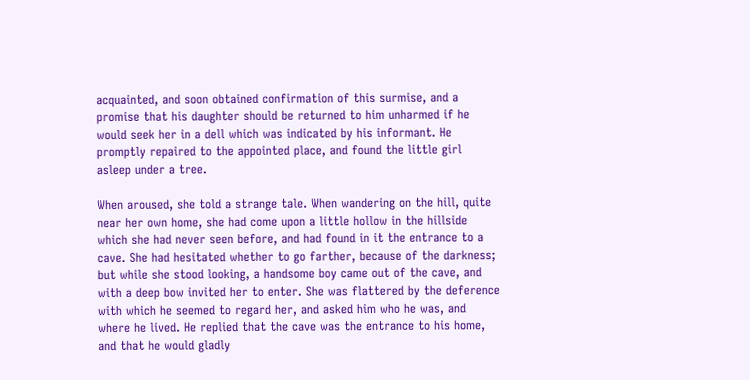acquainted, and soon obtained confirmation of this surmise, and a promise that his daughter should be returned to him unharmed if he would seek her in a dell which was indicated by his informant. He promptly repaired to the appointed place, and found the little girl asleep under a tree.

When aroused, she told a strange tale. When wandering on the hill, quite near her own home, she had come upon a little hollow in the hillside which she had never seen before, and had found in it the entrance to a cave. She had hesitated whether to go farther, because of the darkness; but while she stood looking, a handsome boy came out of the cave, and with a deep bow invited her to enter. She was flattered by the deference with which he seemed to regard her, and asked him who he was, and where he lived. He replied that the cave was the entrance to his home, and that he would gladly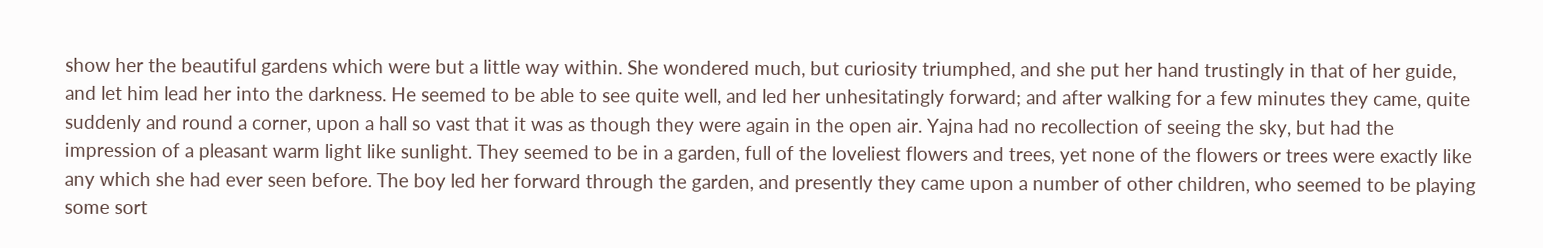show her the beautiful gardens which were but a little way within. She wondered much, but curiosity triumphed, and she put her hand trustingly in that of her guide, and let him lead her into the darkness. He seemed to be able to see quite well, and led her unhesitatingly forward; and after walking for a few minutes they came, quite suddenly and round a corner, upon a hall so vast that it was as though they were again in the open air. Yajna had no recollection of seeing the sky, but had the impression of a pleasant warm light like sunlight. They seemed to be in a garden, full of the loveliest flowers and trees, yet none of the flowers or trees were exactly like any which she had ever seen before. The boy led her forward through the garden, and presently they came upon a number of other children, who seemed to be playing some sort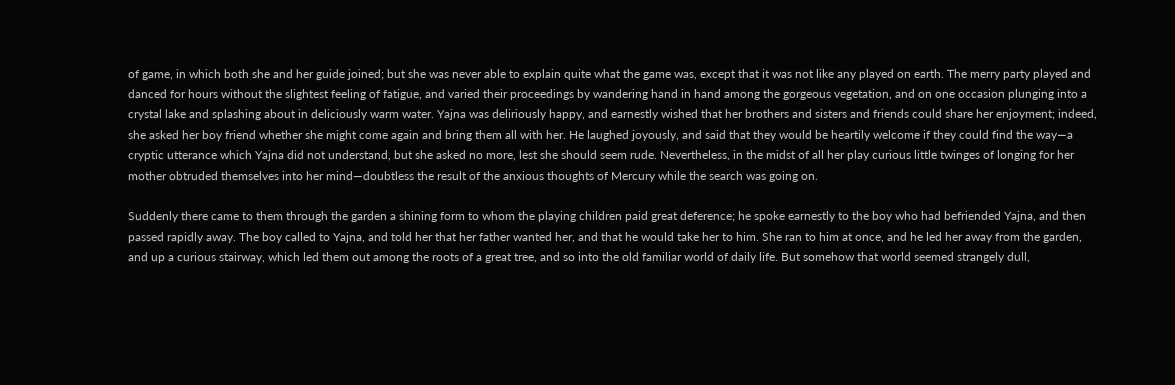of game, in which both she and her guide joined; but she was never able to explain quite what the game was, except that it was not like any played on earth. The merry party played and danced for hours without the slightest feeling of fatigue, and varied their proceedings by wandering hand in hand among the gorgeous vegetation, and on one occasion plunging into a crystal lake and splashing about in deliciously warm water. Yajna was deliriously happy, and earnestly wished that her brothers and sisters and friends could share her enjoyment; indeed, she asked her boy friend whether she might come again and bring them all with her. He laughed joyously, and said that they would be heartily welcome if they could find the way—a cryptic utterance which Yajna did not understand, but she asked no more, lest she should seem rude. Nevertheless, in the midst of all her play curious little twinges of longing for her mother obtruded themselves into her mind—doubtless the result of the anxious thoughts of Mercury while the search was going on.

Suddenly there came to them through the garden a shining form to whom the playing children paid great deference; he spoke earnestly to the boy who had befriended Yajna, and then passed rapidly away. The boy called to Yajna, and told her that her father wanted her, and that he would take her to him. She ran to him at once, and he led her away from the garden, and up a curious stairway, which led them out among the roots of a great tree, and so into the old familiar world of daily life. But somehow that world seemed strangely dull,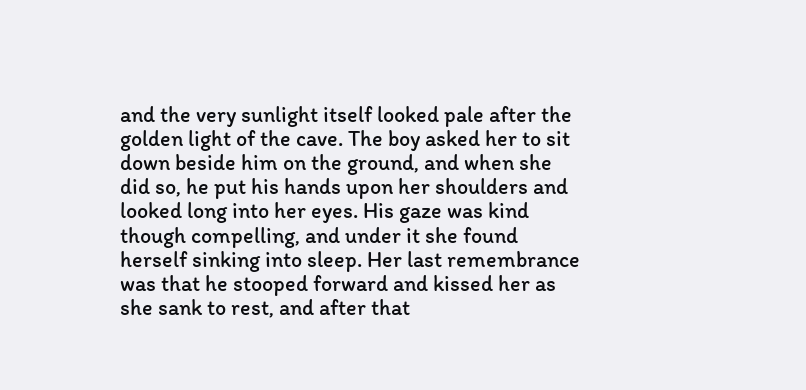and the very sunlight itself looked pale after the golden light of the cave. The boy asked her to sit down beside him on the ground, and when she did so, he put his hands upon her shoulders and looked long into her eyes. His gaze was kind though compelling, and under it she found herself sinking into sleep. Her last remembrance was that he stooped forward and kissed her as she sank to rest, and after that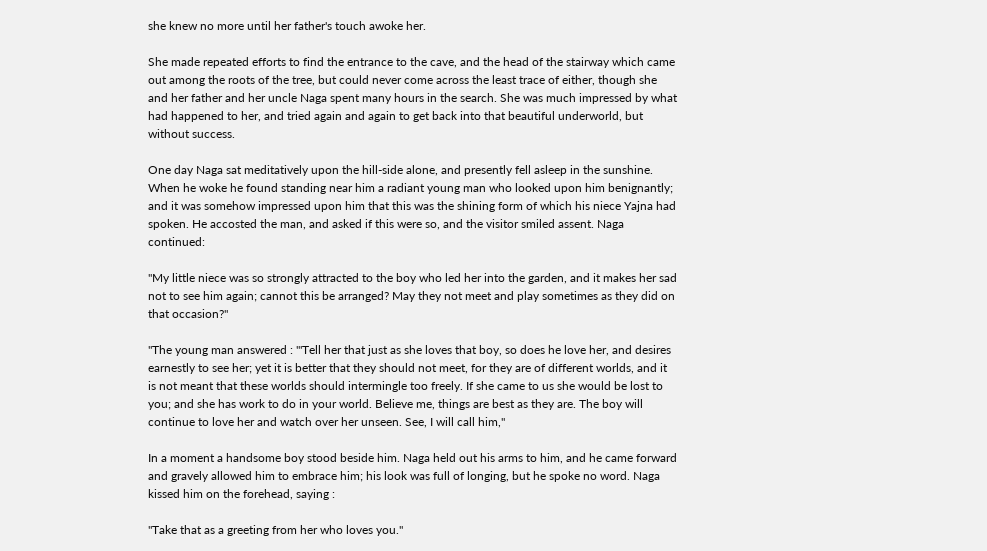she knew no more until her father's touch awoke her.

She made repeated efforts to find the entrance to the cave, and the head of the stairway which came out among the roots of the tree, but could never come across the least trace of either, though she and her father and her uncle Naga spent many hours in the search. She was much impressed by what had happened to her, and tried again and again to get back into that beautiful underworld, but without success.

One day Naga sat meditatively upon the hill-side alone, and presently fell asleep in the sunshine. When he woke he found standing near him a radiant young man who looked upon him benignantly; and it was somehow impressed upon him that this was the shining form of which his niece Yajna had spoken. He accosted the man, and asked if this were so, and the visitor smiled assent. Naga continued:

"My little niece was so strongly attracted to the boy who led her into the garden, and it makes her sad not to see him again; cannot this be arranged? May they not meet and play sometimes as they did on that occasion?"

"The young man answered : "'Tell her that just as she loves that boy, so does he love her, and desires earnestly to see her; yet it is better that they should not meet, for they are of different worlds, and it is not meant that these worlds should intermingle too freely. If she came to us she would be lost to you; and she has work to do in your world. Believe me, things are best as they are. The boy will continue to love her and watch over her unseen. See, I will call him,"

In a moment a handsome boy stood beside him. Naga held out his arms to him, and he came forward and gravely allowed him to embrace him; his look was full of longing, but he spoke no word. Naga kissed him on the forehead, saying :

"Take that as a greeting from her who loves you."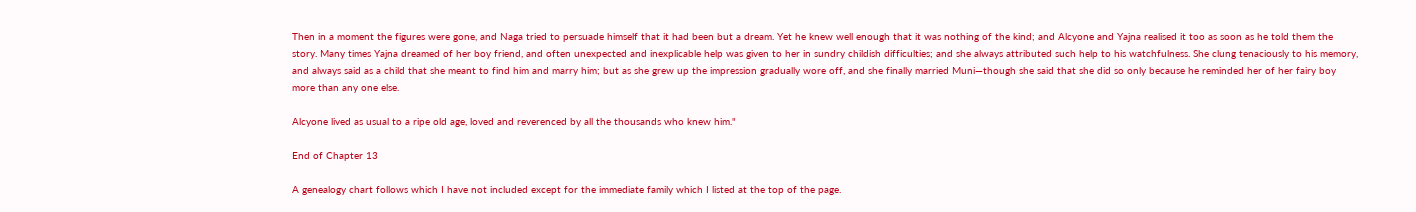Then in a moment the figures were gone, and Naga tried to persuade himself that it had been but a dream. Yet he knew well enough that it was nothing of the kind; and Alcyone and Yajna realised it too as soon as he told them the story. Many times Yajna dreamed of her boy friend, and often unexpected and inexplicable help was given to her in sundry childish difficulties; and she always attributed such help to his watchfulness. She clung tenaciously to his memory, and always said as a child that she meant to find him and marry him; but as she grew up the impression gradually wore off, and she finally married Muni—though she said that she did so only because he reminded her of her fairy boy more than any one else.

Alcyone lived as usual to a ripe old age, loved and reverenced by all the thousands who knew him."

End of Chapter 13

A genealogy chart follows which I have not included except for the immediate family which I listed at the top of the page.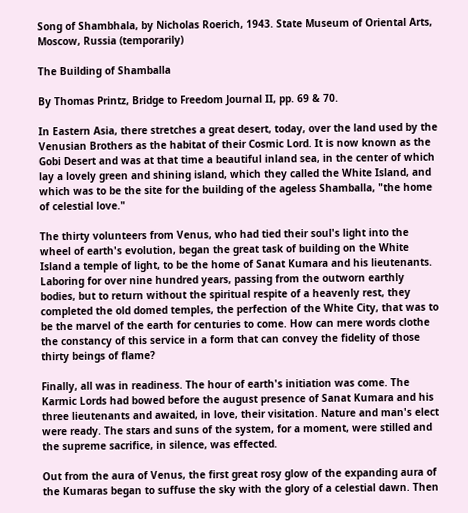Song of Shambhala, by Nicholas Roerich, 1943. State Museum of Oriental Arts, Moscow, Russia (temporarily)

The Building of Shamballa

By Thomas Printz, Bridge to Freedom Journal II, pp. 69 & 70.

In Eastern Asia, there stretches a great desert, today, over the land used by the Venusian Brothers as the habitat of their Cosmic Lord. It is now known as the Gobi Desert and was at that time a beautiful inland sea, in the center of which lay a lovely green and shining island, which they called the White Island, and which was to be the site for the building of the ageless Shamballa, "the home of celestial love."

The thirty volunteers from Venus, who had tied their soul's light into the wheel of earth's evolution, began the great task of building on the White Island a temple of light, to be the home of Sanat Kumara and his lieutenants. Laboring for over nine hundred years, passing from the outworn earthly bodies, but to return without the spiritual respite of a heavenly rest, they completed the old domed temples, the perfection of the White City, that was to be the marvel of the earth for centuries to come. How can mere words clothe the constancy of this service in a form that can convey the fidelity of those thirty beings of flame?

Finally, all was in readiness. The hour of earth's initiation was come. The Karmic Lords had bowed before the august presence of Sanat Kumara and his three lieutenants and awaited, in love, their visitation. Nature and man's elect were ready. The stars and suns of the system, for a moment, were stilled and the supreme sacrifice, in silence, was effected.

Out from the aura of Venus, the first great rosy glow of the expanding aura of the Kumaras began to suffuse the sky with the glory of a celestial dawn. Then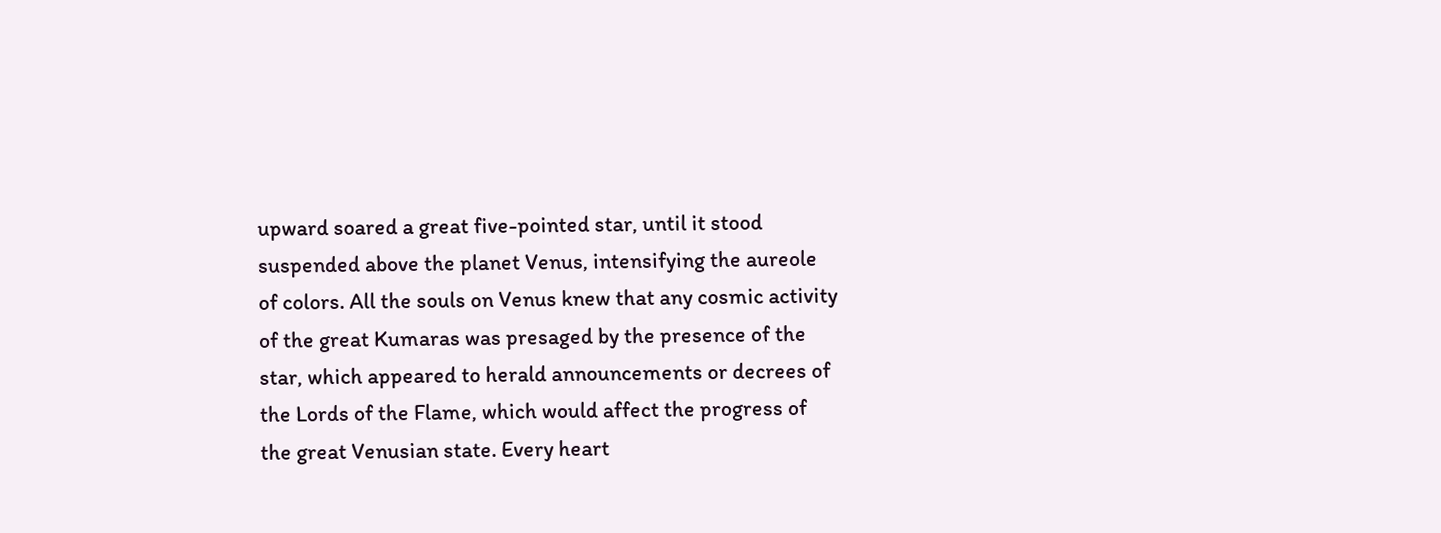upward soared a great five-pointed star, until it stood suspended above the planet Venus, intensifying the aureole of colors. All the souls on Venus knew that any cosmic activity of the great Kumaras was presaged by the presence of the star, which appeared to herald announcements or decrees of the Lords of the Flame, which would affect the progress of the great Venusian state. Every heart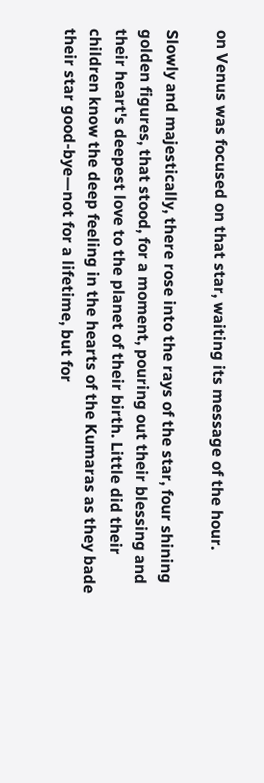on Venus was focused on that star, waiting its message of the hour.

Slowly and majestically, there rose into the rays of the star, four shining golden figures, that stood, for a moment, pouring out their blessing and their heart's deepest love to the planet of their birth. Little did their children know the deep feeling in the hearts of the Kumaras as they bade their star good-bye—not for a lifetime, but for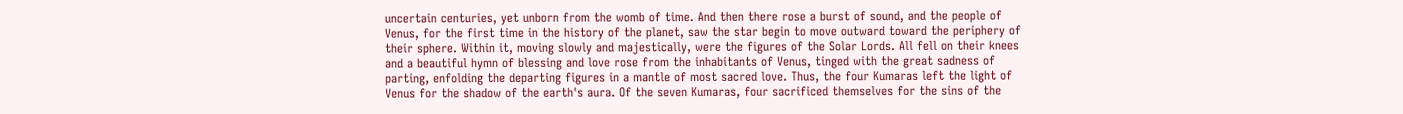uncertain centuries, yet unborn from the womb of time. And then there rose a burst of sound, and the people of Venus, for the first time in the history of the planet, saw the star begin to move outward toward the periphery of their sphere. Within it, moving slowly and majestically, were the figures of the Solar Lords. All fell on their knees and a beautiful hymn of blessing and love rose from the inhabitants of Venus, tinged with the great sadness of parting, enfolding the departing figures in a mantle of most sacred love. Thus, the four Kumaras left the light of Venus for the shadow of the earth's aura. Of the seven Kumaras, four sacrificed themselves for the sins of the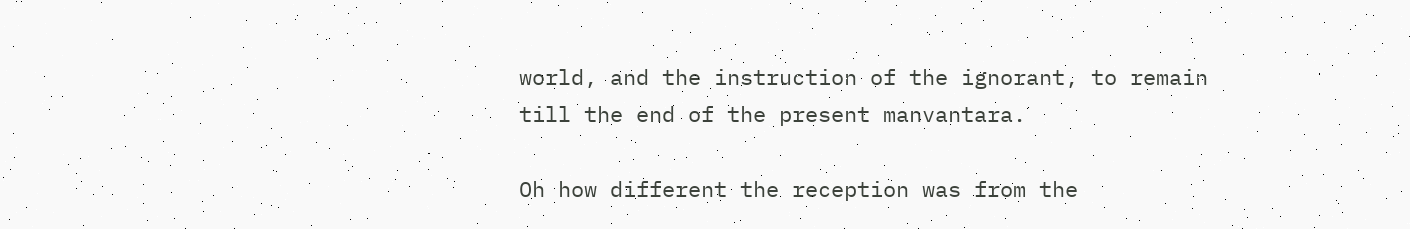world, and the instruction of the ignorant, to remain till the end of the present manvantara.

Oh how different the reception was from the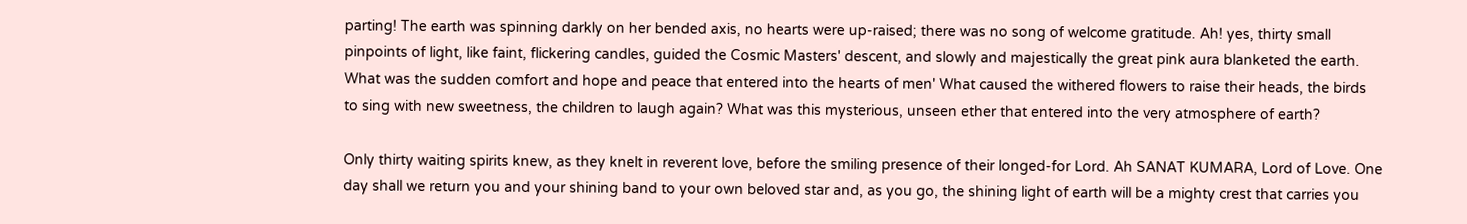parting! The earth was spinning darkly on her bended axis, no hearts were up-raised; there was no song of welcome gratitude. Ah! yes, thirty small pinpoints of light, like faint, flickering candles, guided the Cosmic Masters' descent, and slowly and majestically the great pink aura blanketed the earth. What was the sudden comfort and hope and peace that entered into the hearts of men' What caused the withered flowers to raise their heads, the birds to sing with new sweetness, the children to laugh again? What was this mysterious, unseen ether that entered into the very atmosphere of earth?

Only thirty waiting spirits knew, as they knelt in reverent love, before the smiling presence of their longed-for Lord. Ah SANAT KUMARA, Lord of Love. One day shall we return you and your shining band to your own beloved star and, as you go, the shining light of earth will be a mighty crest that carries you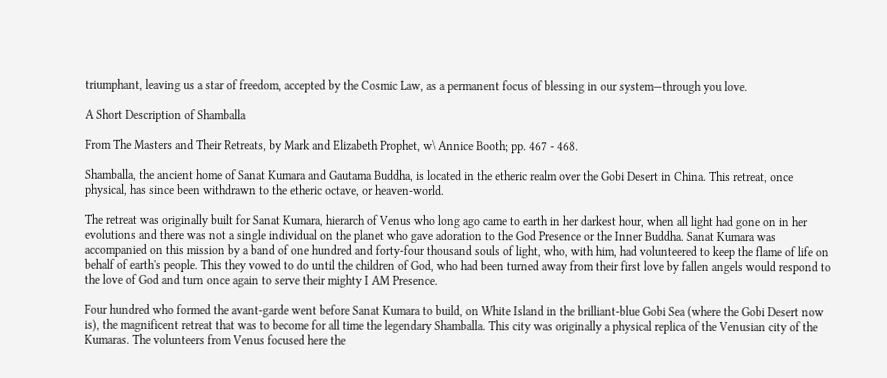triumphant, leaving us a star of freedom, accepted by the Cosmic Law, as a permanent focus of blessing in our system—through you love.

A Short Description of Shamballa

From The Masters and Their Retreats, by Mark and Elizabeth Prophet, w\ Annice Booth; pp. 467 - 468.

Shamballa, the ancient home of Sanat Kumara and Gautama Buddha, is located in the etheric realm over the Gobi Desert in China. This retreat, once physical, has since been withdrawn to the etheric octave, or heaven-world.

The retreat was originally built for Sanat Kumara, hierarch of Venus who long ago came to earth in her darkest hour, when all light had gone on in her evolutions and there was not a single individual on the planet who gave adoration to the God Presence or the Inner Buddha. Sanat Kumara was accompanied on this mission by a band of one hundred and forty-four thousand souls of light, who, with him, had volunteered to keep the flame of life on behalf of earth's people. This they vowed to do until the children of God, who had been turned away from their first love by fallen angels would respond to the love of God and turn once again to serve their mighty I AM Presence.

Four hundred who formed the avant-garde went before Sanat Kumara to build, on White Island in the brilliant-blue Gobi Sea (where the Gobi Desert now is), the magnificent retreat that was to become for all time the legendary Shamballa. This city was originally a physical replica of the Venusian city of the Kumaras. The volunteers from Venus focused here the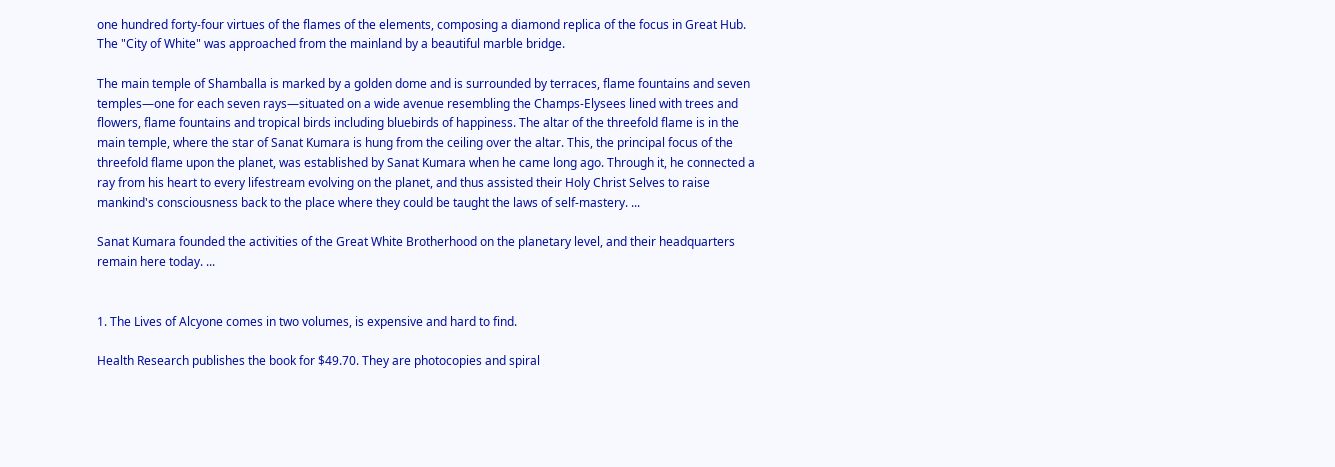one hundred forty-four virtues of the flames of the elements, composing a diamond replica of the focus in Great Hub. The "City of White" was approached from the mainland by a beautiful marble bridge.

The main temple of Shamballa is marked by a golden dome and is surrounded by terraces, flame fountains and seven temples—one for each seven rays—situated on a wide avenue resembling the Champs-Elysees lined with trees and flowers, flame fountains and tropical birds including bluebirds of happiness. The altar of the threefold flame is in the main temple, where the star of Sanat Kumara is hung from the ceiling over the altar. This, the principal focus of the threefold flame upon the planet, was established by Sanat Kumara when he came long ago. Through it, he connected a ray from his heart to every lifestream evolving on the planet, and thus assisted their Holy Christ Selves to raise mankind's consciousness back to the place where they could be taught the laws of self-mastery. ...

Sanat Kumara founded the activities of the Great White Brotherhood on the planetary level, and their headquarters remain here today. ...


1. The Lives of Alcyone comes in two volumes, is expensive and hard to find.

Health Research publishes the book for $49.70. They are photocopies and spiral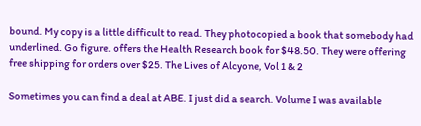bound. My copy is a little difficult to read. They photocopied a book that somebody had underlined. Go figure. offers the Health Research book for $48.50. They were offering free shipping for orders over $25. The Lives of Alcyone, Vol 1 & 2

Sometimes you can find a deal at ABE. I just did a search. Volume I was available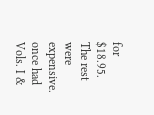for $18.95. The rest were expensive. once had Vols. I &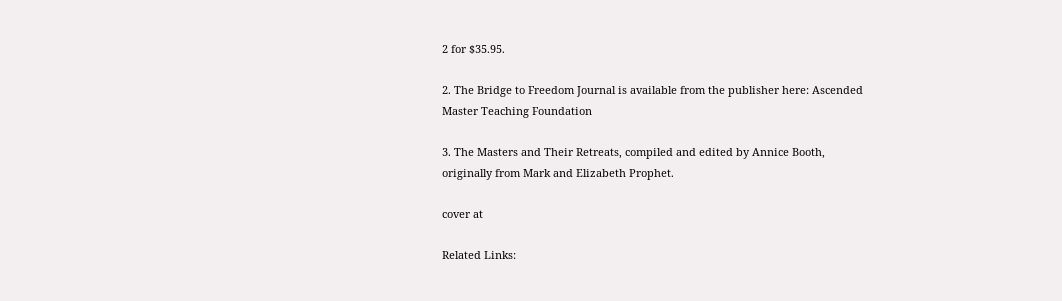2 for $35.95.

2. The Bridge to Freedom Journal is available from the publisher here: Ascended Master Teaching Foundation

3. The Masters and Their Retreats, compiled and edited by Annice Booth, originally from Mark and Elizabeth Prophet.

cover at

Related Links: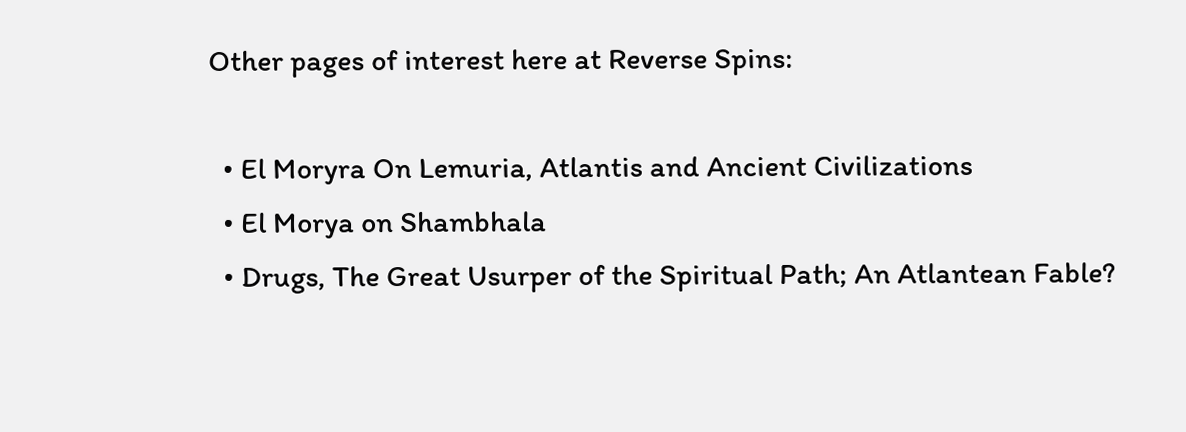Other pages of interest here at Reverse Spins:

  • El Moryra On Lemuria, Atlantis and Ancient Civilizations
  • El Morya on Shambhala
  • Drugs, The Great Usurper of the Spiritual Path; An Atlantean Fable?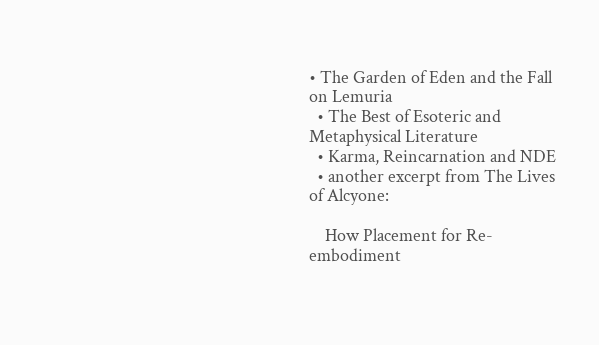• The Garden of Eden and the Fall on Lemuria
  • The Best of Esoteric and Metaphysical Literature
  • Karma, Reincarnation and NDE
  • another excerpt from The Lives of Alcyone:

    How Placement for Re-embodiment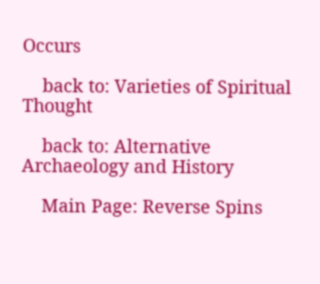Occurs

    back to: Varieties of Spiritual Thought

    back to: Alternative Archaeology and History

    Main Page: Reverse Spins